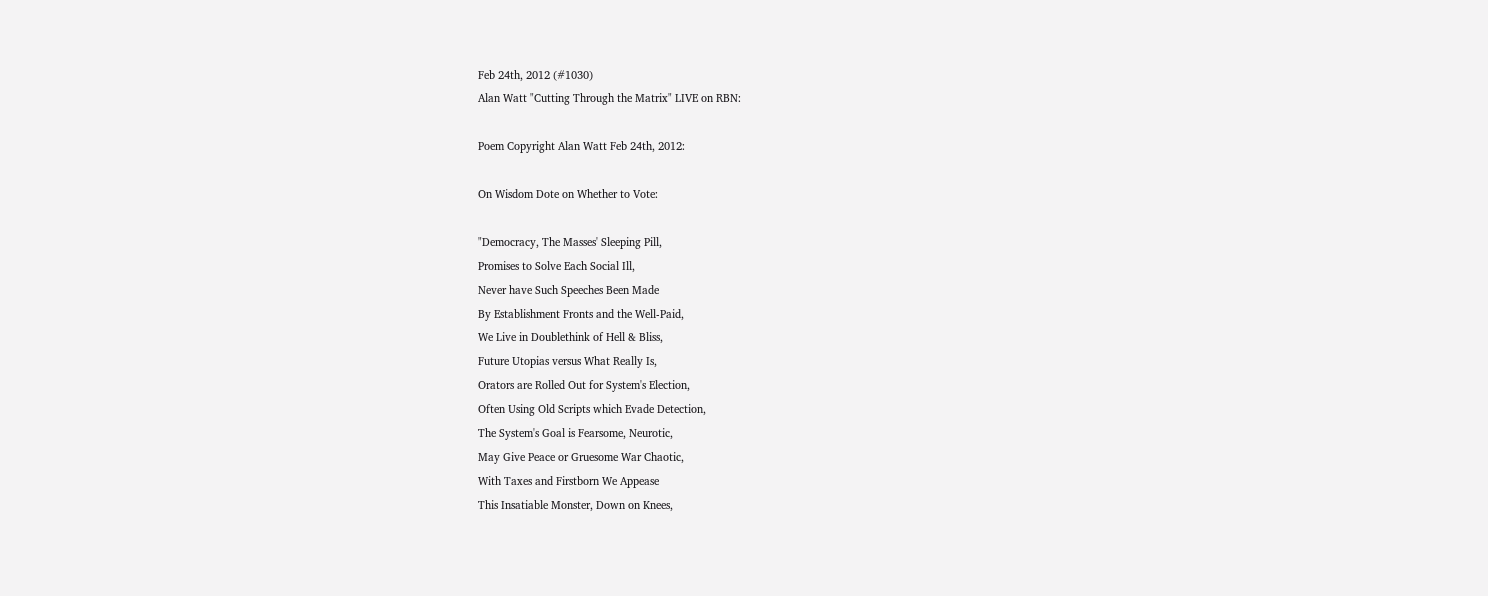Feb 24th, 2012 (#1030)
Alan Watt "Cutting Through the Matrix" LIVE on RBN:

Poem Copyright Alan Watt Feb 24th, 2012:

On Wisdom Dote on Whether to Vote:

"Democracy, The Masses' Sleeping Pill,
Promises to Solve Each Social Ill,
Never have Such Speeches Been Made
By Establishment Fronts and the Well-Paid,
We Live in Doublethink of Hell & Bliss,
Future Utopias versus What Really Is,
Orators are Rolled Out for System's Election,
Often Using Old Scripts which Evade Detection,
The System's Goal is Fearsome, Neurotic,
May Give Peace or Gruesome War Chaotic,
With Taxes and Firstborn We Appease
This Insatiable Monster, Down on Knees,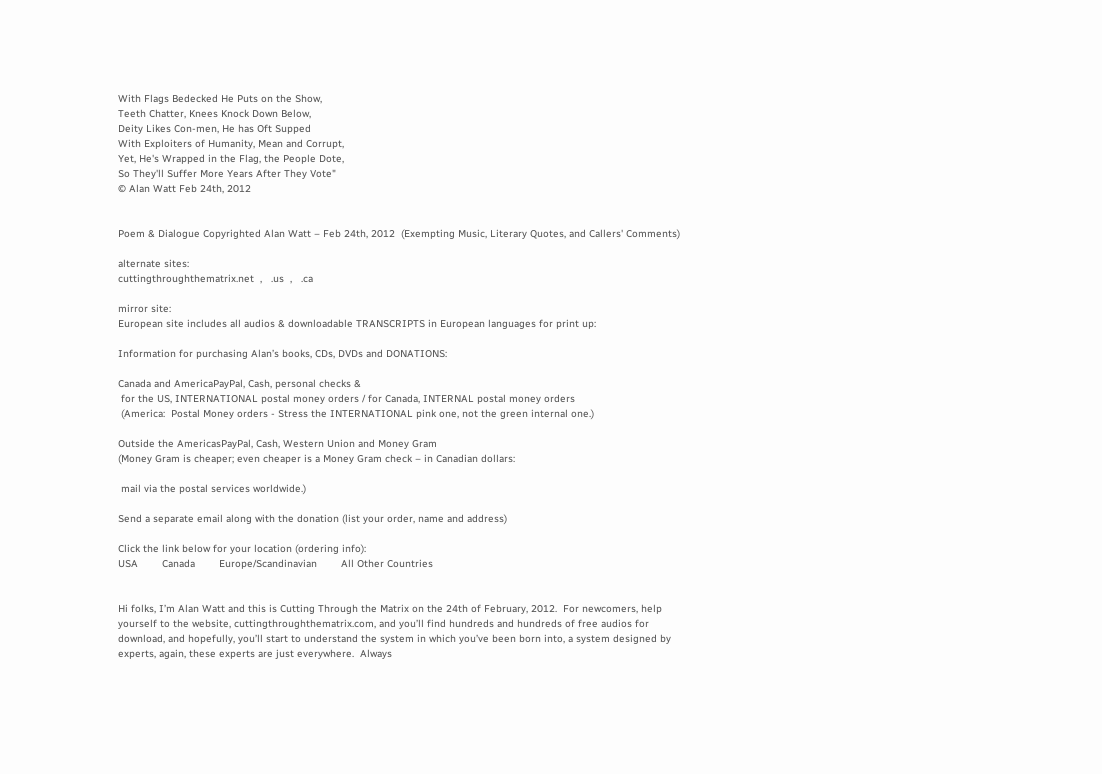With Flags Bedecked He Puts on the Show,
Teeth Chatter, Knees Knock Down Below,
Deity Likes Con-men, He has Oft Supped
With Exploiters of Humanity, Mean and Corrupt,
Yet, He's Wrapped in the Flag, the People Dote,
So They'll Suffer More Years After They Vote"
© Alan Watt Feb 24th, 2012


Poem & Dialogue Copyrighted Alan Watt – Feb 24th, 2012  (Exempting Music, Literary Quotes, and Callers' Comments)

alternate sites:
cuttingthroughthematrix.net  ,   .us  ,   .ca

mirror site:
European site includes all audios & downloadable TRANSCRIPTS in European languages for print up:

Information for purchasing Alan’s books, CDs, DVDs and DONATIONS:

Canada and AmericaPayPal, Cash, personal checks &
 for the US, INTERNATIONAL postal money orders / for Canada, INTERNAL postal money orders
 (America:  Postal Money orders - Stress the INTERNATIONAL pink one, not the green internal one.)

Outside the AmericasPayPal, Cash, Western Union and Money Gram
(Money Gram is cheaper; even cheaper is a Money Gram check – in Canadian dollars:

 mail via the postal services worldwide.)

Send a separate email along with the donation (list your order, name and address)

Click the link below for your location (ordering info):
USA        Canada        Europe/Scandinavian        All Other Countries


Hi folks, I’m Alan Watt and this is Cutting Through the Matrix on the 24th of February, 2012.  For newcomers, help yourself to the website, cuttingthroughthematrix.com, and you’ll find hundreds and hundreds of free audios for download, and hopefully, you’ll start to understand the system in which you’ve been born into, a system designed by experts, again, these experts are just everywhere.  Always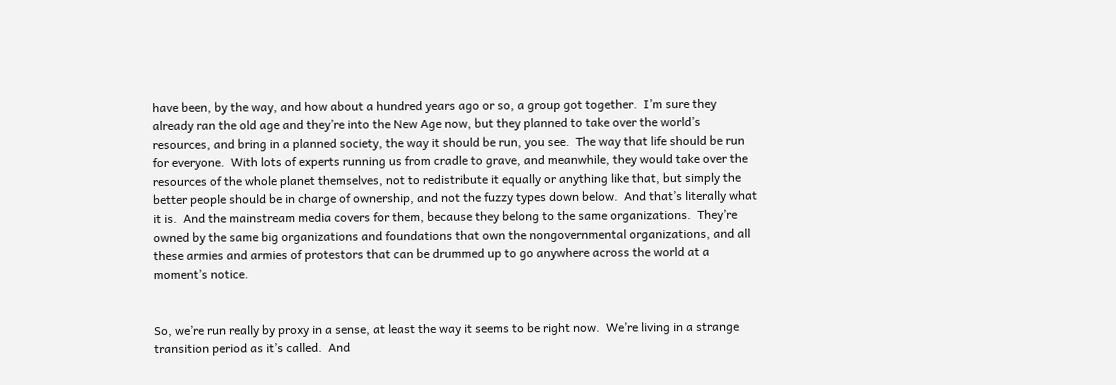have been, by the way, and how about a hundred years ago or so, a group got together.  I’m sure they already ran the old age and they’re into the New Age now, but they planned to take over the world’s resources, and bring in a planned society, the way it should be run, you see.  The way that life should be run for everyone.  With lots of experts running us from cradle to grave, and meanwhile, they would take over the resources of the whole planet themselves, not to redistribute it equally or anything like that, but simply the better people should be in charge of ownership, and not the fuzzy types down below.  And that’s literally what it is.  And the mainstream media covers for them, because they belong to the same organizations.  They’re owned by the same big organizations and foundations that own the nongovernmental organizations, and all these armies and armies of protestors that can be drummed up to go anywhere across the world at a moment’s notice.


So, we’re run really by proxy in a sense, at least the way it seems to be right now.  We’re living in a strange transition period as it’s called.  And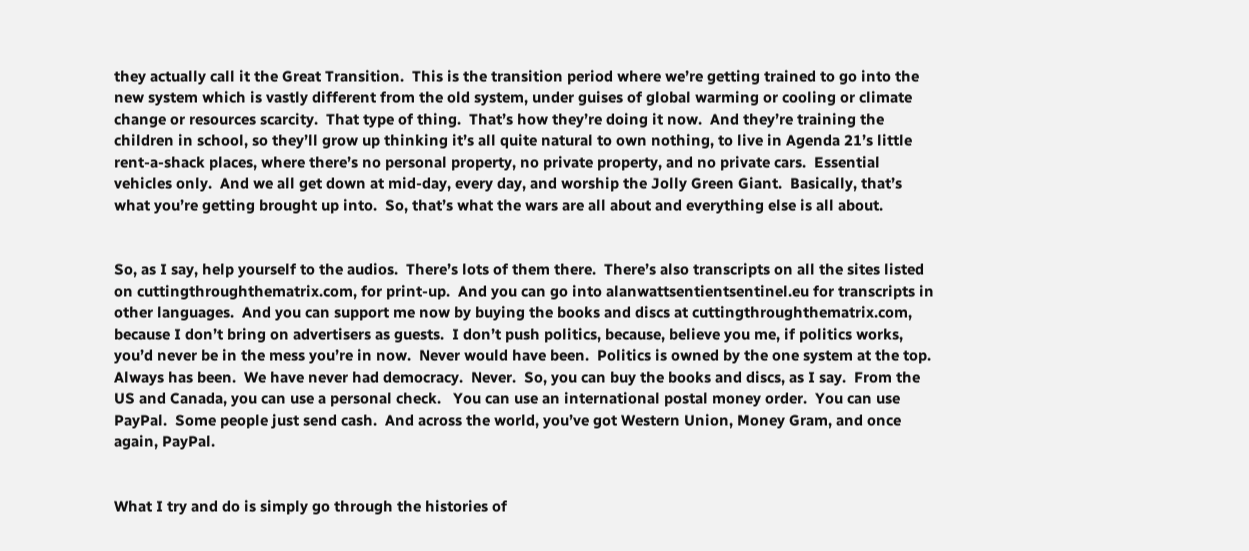they actually call it the Great Transition.  This is the transition period where we’re getting trained to go into the new system which is vastly different from the old system, under guises of global warming or cooling or climate change or resources scarcity.  That type of thing.  That’s how they’re doing it now.  And they’re training the children in school, so they’ll grow up thinking it’s all quite natural to own nothing, to live in Agenda 21’s little rent-a-shack places, where there’s no personal property, no private property, and no private cars.  Essential vehicles only.  And we all get down at mid-day, every day, and worship the Jolly Green Giant.  Basically, that’s what you’re getting brought up into.  So, that’s what the wars are all about and everything else is all about.


So, as I say, help yourself to the audios.  There’s lots of them there.  There’s also transcripts on all the sites listed on cuttingthroughthematrix.com, for print-up.  And you can go into alanwattsentientsentinel.eu for transcripts in other languages.  And you can support me now by buying the books and discs at cuttingthroughthematrix.com, because I don’t bring on advertisers as guests.  I don’t push politics, because, believe you me, if politics works, you’d never be in the mess you’re in now.  Never would have been.  Politics is owned by the one system at the top.  Always has been.  We have never had democracy.  Never.  So, you can buy the books and discs, as I say.  From the US and Canada, you can use a personal check.   You can use an international postal money order.  You can use PayPal.  Some people just send cash.  And across the world, you’ve got Western Union, Money Gram, and once again, PayPal.


What I try and do is simply go through the histories of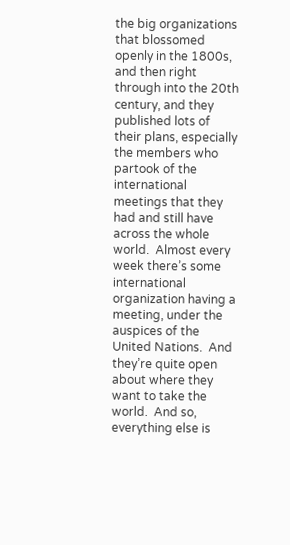the big organizations that blossomed openly in the 1800s, and then right through into the 20th century, and they published lots of their plans, especially the members who partook of the international meetings that they had and still have across the whole world.  Almost every week there’s some international organization having a meeting, under the auspices of the United Nations.  And they’re quite open about where they want to take the world.  And so, everything else is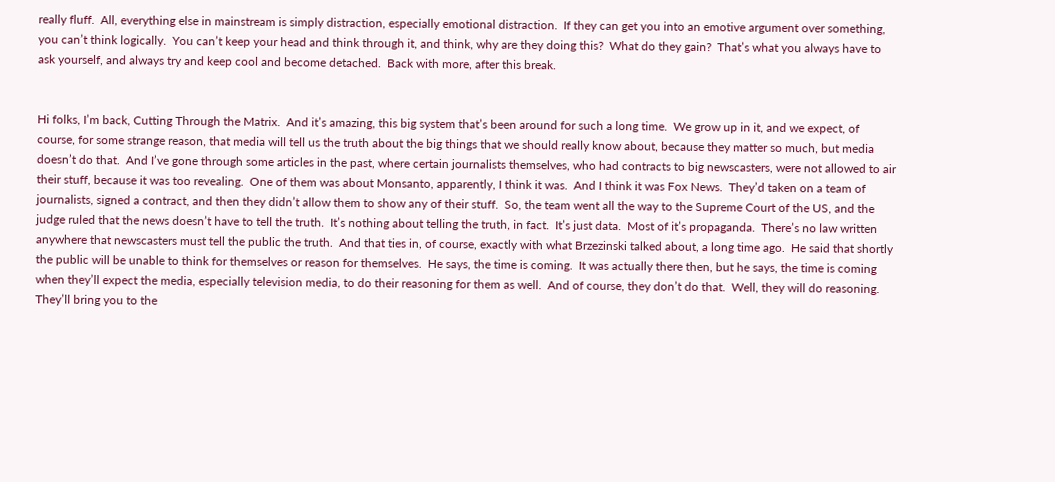really fluff.  All, everything else in mainstream is simply distraction, especially emotional distraction.  If they can get you into an emotive argument over something, you can’t think logically.  You can’t keep your head and think through it, and think, why are they doing this?  What do they gain?  That’s what you always have to ask yourself, and always try and keep cool and become detached.  Back with more, after this break.


Hi folks, I’m back, Cutting Through the Matrix.  And it’s amazing, this big system that’s been around for such a long time.  We grow up in it, and we expect, of course, for some strange reason, that media will tell us the truth about the big things that we should really know about, because they matter so much, but media doesn’t do that.  And I’ve gone through some articles in the past, where certain journalists themselves, who had contracts to big newscasters, were not allowed to air their stuff, because it was too revealing.  One of them was about Monsanto, apparently, I think it was.  And I think it was Fox News.  They’d taken on a team of journalists, signed a contract, and then they didn’t allow them to show any of their stuff.  So, the team went all the way to the Supreme Court of the US, and the judge ruled that the news doesn’t have to tell the truth.  It’s nothing about telling the truth, in fact.  It’s just data.  Most of it’s propaganda.  There’s no law written anywhere that newscasters must tell the public the truth.  And that ties in, of course, exactly with what Brzezinski talked about, a long time ago.  He said that shortly the public will be unable to think for themselves or reason for themselves.  He says, the time is coming.  It was actually there then, but he says, the time is coming when they’ll expect the media, especially television media, to do their reasoning for them as well.  And of course, they don’t do that.  Well, they will do reasoning.  They’ll bring you to the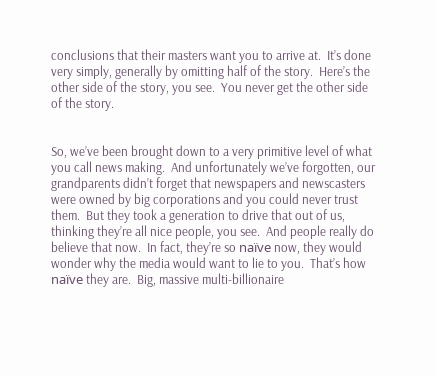conclusions that their masters want you to arrive at.  It’s done very simply, generally by omitting half of the story.  Here’s the other side of the story, you see.  You never get the other side of the story.


So, we’ve been brought down to a very primitive level of what you call news making.  And unfortunately we’ve forgotten, our grandparents didn’t forget that newspapers and newscasters were owned by big corporations and you could never trust them.  But they took a generation to drive that out of us, thinking they’re all nice people, you see.  And people really do believe that now.  In fact, they’re so naïve now, they would wonder why the media would want to lie to you.  That’s how naïve they are.  Big, massive multi-billionaire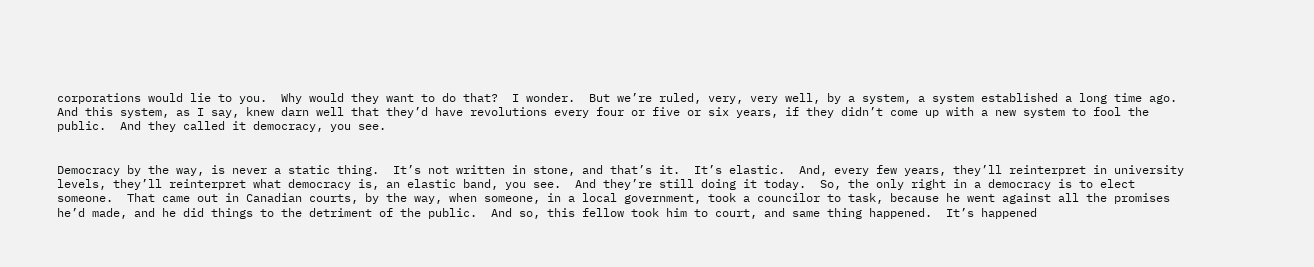corporations would lie to you.  Why would they want to do that?  I wonder.  But we’re ruled, very, very well, by a system, a system established a long time ago.  And this system, as I say, knew darn well that they’d have revolutions every four or five or six years, if they didn’t come up with a new system to fool the public.  And they called it democracy, you see.


Democracy by the way, is never a static thing.  It’s not written in stone, and that’s it.  It’s elastic.  And, every few years, they’ll reinterpret in university levels, they’ll reinterpret what democracy is, an elastic band, you see.  And they’re still doing it today.  So, the only right in a democracy is to elect someone.  That came out in Canadian courts, by the way, when someone, in a local government, took a councilor to task, because he went against all the promises he’d made, and he did things to the detriment of the public.  And so, this fellow took him to court, and same thing happened.  It’s happened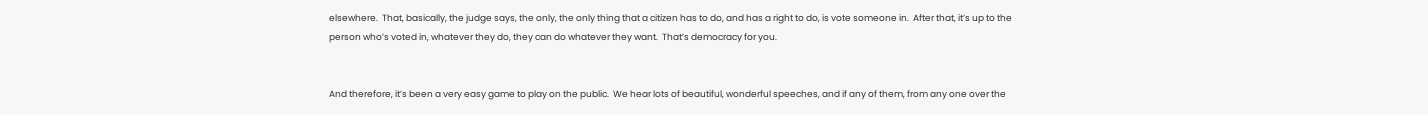elsewhere.  That, basically, the judge says, the only, the only thing that a citizen has to do, and has a right to do, is vote someone in.  After that, it’s up to the person who’s voted in, whatever they do, they can do whatever they want.  That’s democracy for you.


And therefore, it’s been a very easy game to play on the public.  We hear lots of beautiful, wonderful speeches, and if any of them, from any one over the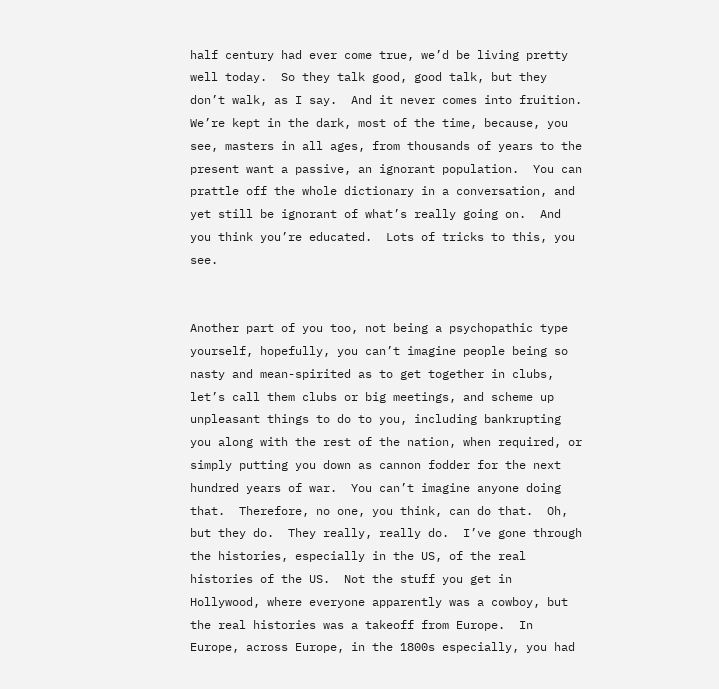half century had ever come true, we’d be living pretty well today.  So they talk good, good talk, but they don’t walk, as I say.  And it never comes into fruition.  We’re kept in the dark, most of the time, because, you see, masters in all ages, from thousands of years to the present want a passive, an ignorant population.  You can prattle off the whole dictionary in a conversation, and yet still be ignorant of what’s really going on.  And you think you’re educated.  Lots of tricks to this, you see.


Another part of you too, not being a psychopathic type yourself, hopefully, you can’t imagine people being so nasty and mean-spirited as to get together in clubs, let’s call them clubs or big meetings, and scheme up unpleasant things to do to you, including bankrupting you along with the rest of the nation, when required, or simply putting you down as cannon fodder for the next hundred years of war.  You can’t imagine anyone doing that.  Therefore, no one, you think, can do that.  Oh, but they do.  They really, really do.  I’ve gone through the histories, especially in the US, of the real histories of the US.  Not the stuff you get in Hollywood, where everyone apparently was a cowboy, but the real histories was a takeoff from Europe.  In Europe, across Europe, in the 1800s especially, you had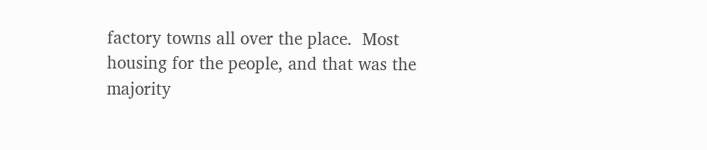factory towns all over the place.  Most housing for the people, and that was the majority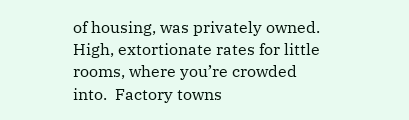of housing, was privately owned.  High, extortionate rates for little rooms, where you’re crowded into.  Factory towns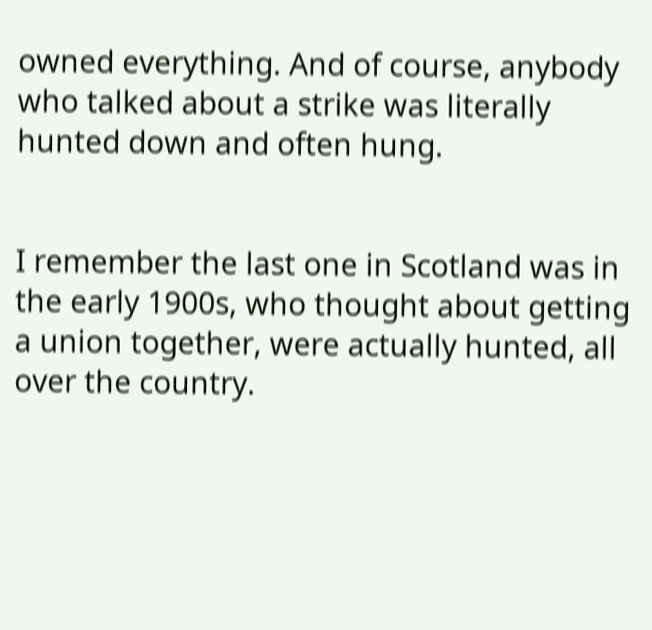owned everything. And of course, anybody who talked about a strike was literally hunted down and often hung.


I remember the last one in Scotland was in the early 1900s, who thought about getting a union together, were actually hunted, all over the country.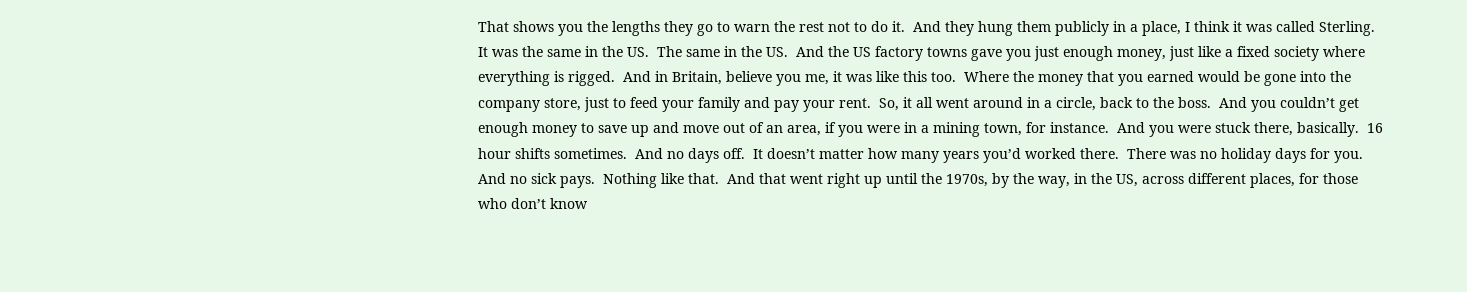That shows you the lengths they go to warn the rest not to do it.  And they hung them publicly in a place, I think it was called Sterling.  It was the same in the US.  The same in the US.  And the US factory towns gave you just enough money, just like a fixed society where everything is rigged.  And in Britain, believe you me, it was like this too.  Where the money that you earned would be gone into the company store, just to feed your family and pay your rent.  So, it all went around in a circle, back to the boss.  And you couldn’t get enough money to save up and move out of an area, if you were in a mining town, for instance.  And you were stuck there, basically.  16 hour shifts sometimes.  And no days off.  It doesn’t matter how many years you’d worked there.  There was no holiday days for you.  And no sick pays.  Nothing like that.  And that went right up until the 1970s, by the way, in the US, across different places, for those who don’t know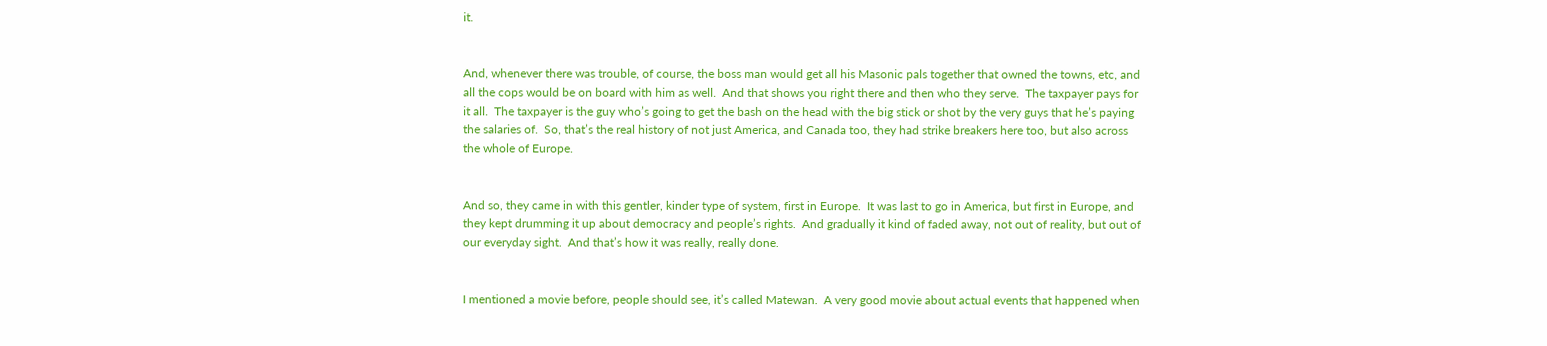it.


And, whenever there was trouble, of course, the boss man would get all his Masonic pals together that owned the towns, etc, and all the cops would be on board with him as well.  And that shows you right there and then who they serve.  The taxpayer pays for it all.  The taxpayer is the guy who’s going to get the bash on the head with the big stick or shot by the very guys that he’s paying the salaries of.  So, that’s the real history of not just America, and Canada too, they had strike breakers here too, but also across the whole of Europe.


And so, they came in with this gentler, kinder type of system, first in Europe.  It was last to go in America, but first in Europe, and they kept drumming it up about democracy and people’s rights.  And gradually it kind of faded away, not out of reality, but out of our everyday sight.  And that’s how it was really, really done.


I mentioned a movie before, people should see, it’s called Matewan.  A very good movie about actual events that happened when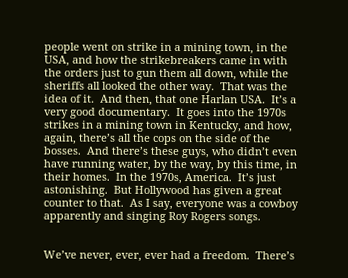people went on strike in a mining town, in the USA, and how the strikebreakers came in with the orders just to gun them all down, while the sheriffs all looked the other way.  That was the idea of it.  And then, that one Harlan USA.  It’s a very good documentary.  It goes into the 1970s strikes in a mining town in Kentucky, and how, again, there’s all the cops on the side of the bosses.  And there’s these guys, who didn’t even have running water, by the way, by this time, in their homes.  In the 1970s, America.  It’s just astonishing.  But Hollywood has given a great counter to that.  As I say, everyone was a cowboy apparently and singing Roy Rogers songs.


We’ve never, ever, ever had a freedom.  There’s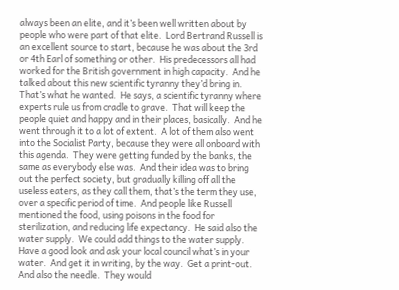always been an elite, and it’s been well written about by people who were part of that elite.  Lord Bertrand Russell is an excellent source to start, because he was about the 3rd or 4th Earl of something or other.  His predecessors all had worked for the British government in high capacity.  And he talked about this new scientific tyranny they’d bring in.  That’s what he wanted.  He says, a scientific tyranny where experts rule us from cradle to grave.  That will keep the people quiet and happy and in their places, basically.  And he went through it to a lot of extent.  A lot of them also went into the Socialist Party, because they were all onboard with this agenda.  They were getting funded by the banks, the same as everybody else was.  And their idea was to bring out the perfect society, but gradually killing off all the useless eaters, as they call them, that’s the term they use, over a specific period of time.  And people like Russell mentioned the food, using poisons in the food for sterilization, and reducing life expectancy.  He said also the water supply.  We could add things to the water supply.  Have a good look and ask your local council what’s in your water.  And get it in writing, by the way.  Get a print-out.  And also the needle.  They would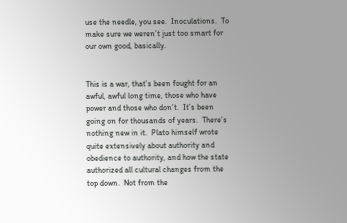use the needle, you see.  Inoculations.  To make sure we weren’t just too smart for our own good, basically.


This is a war, that’s been fought for an awful, awful long time, those who have power and those who don’t.  It’s been going on for thousands of years.  There’s nothing new in it.  Plato himself wrote quite extensively about authority and obedience to authority, and how the state authorized all cultural changes from the top down.  Not from the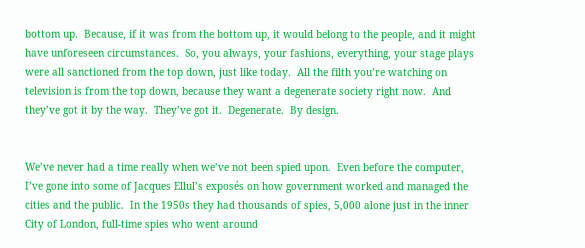bottom up.  Because, if it was from the bottom up, it would belong to the people, and it might have unforeseen circumstances.  So, you always, your fashions, everything, your stage plays were all sanctioned from the top down, just like today.  All the filth you’re watching on television is from the top down, because they want a degenerate society right now.  And they’ve got it by the way.  They’ve got it.  Degenerate.  By design.


We’ve never had a time really when we’ve not been spied upon.  Even before the computer, I’ve gone into some of Jacques Ellul’s exposés on how government worked and managed the cities and the public.  In the 1950s they had thousands of spies, 5,000 alone just in the inner City of London, full-time spies who went around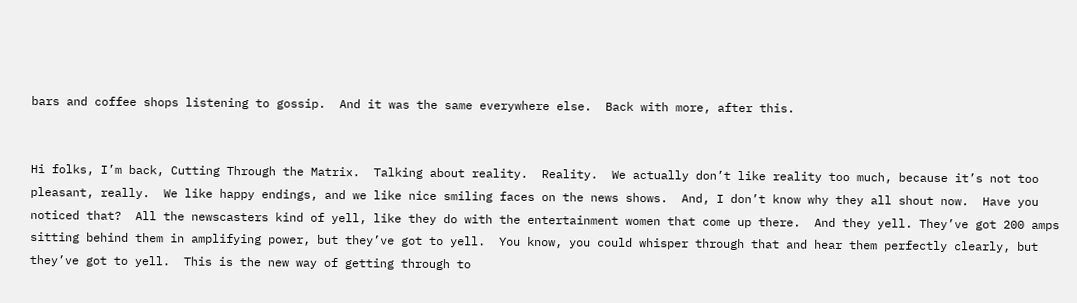bars and coffee shops listening to gossip.  And it was the same everywhere else.  Back with more, after this.


Hi folks, I’m back, Cutting Through the Matrix.  Talking about reality.  Reality.  We actually don’t like reality too much, because it’s not too pleasant, really.  We like happy endings, and we like nice smiling faces on the news shows.  And, I don’t know why they all shout now.  Have you noticed that?  All the newscasters kind of yell, like they do with the entertainment women that come up there.  And they yell. They’ve got 200 amps sitting behind them in amplifying power, but they’ve got to yell.  You know, you could whisper through that and hear them perfectly clearly, but they’ve got to yell.  This is the new way of getting through to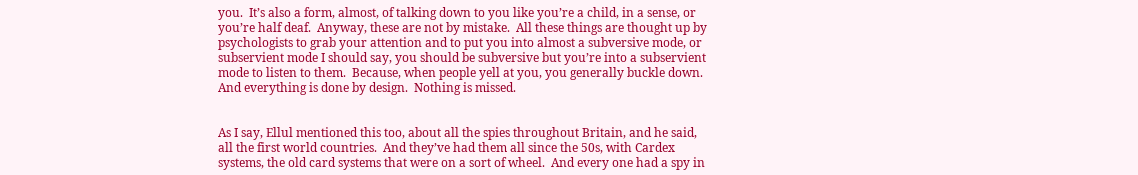you.  It’s also a form, almost, of talking down to you like you’re a child, in a sense, or you’re half deaf.  Anyway, these are not by mistake.  All these things are thought up by psychologists to grab your attention and to put you into almost a subversive mode, or subservient mode I should say, you should be subversive but you’re into a subservient mode to listen to them.  Because, when people yell at you, you generally buckle down.  And everything is done by design.  Nothing is missed.


As I say, Ellul mentioned this too, about all the spies throughout Britain, and he said, all the first world countries.  And they’ve had them all since the 50s, with Cardex systems, the old card systems that were on a sort of wheel.  And every one had a spy in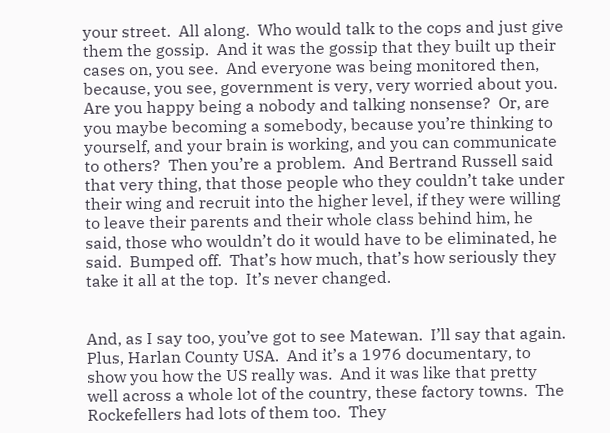your street.  All along.  Who would talk to the cops and just give them the gossip.  And it was the gossip that they built up their cases on, you see.  And everyone was being monitored then, because, you see, government is very, very worried about you.  Are you happy being a nobody and talking nonsense?  Or, are you maybe becoming a somebody, because you’re thinking to yourself, and your brain is working, and you can communicate to others?  Then you’re a problem.  And Bertrand Russell said that very thing, that those people who they couldn’t take under their wing and recruit into the higher level, if they were willing to leave their parents and their whole class behind him, he said, those who wouldn’t do it would have to be eliminated, he said.  Bumped off.  That’s how much, that’s how seriously they take it all at the top.  It’s never changed.


And, as I say too, you’ve got to see Matewan.  I’ll say that again.  Plus, Harlan County USA.  And it’s a 1976 documentary, to show you how the US really was.  And it was like that pretty well across a whole lot of the country, these factory towns.  The Rockefellers had lots of them too.  They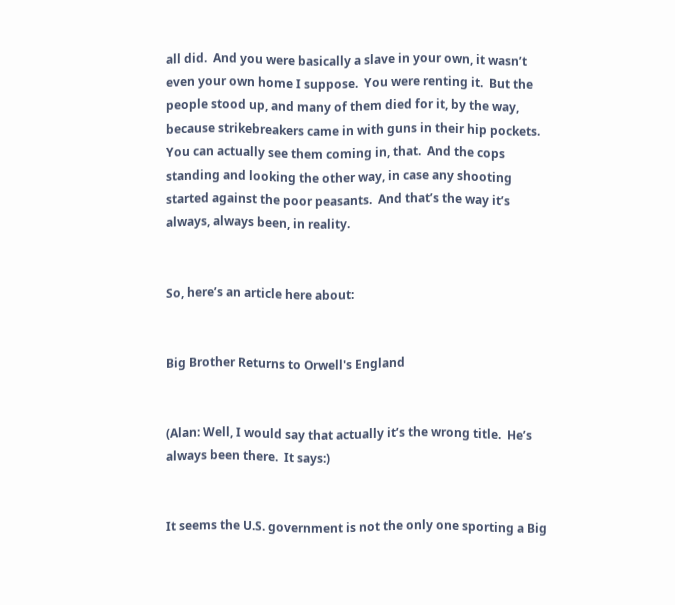all did.  And you were basically a slave in your own, it wasn’t even your own home I suppose.  You were renting it.  But the people stood up, and many of them died for it, by the way, because strikebreakers came in with guns in their hip pockets.  You can actually see them coming in, that.  And the cops standing and looking the other way, in case any shooting started against the poor peasants.  And that’s the way it’s always, always been, in reality.


So, here’s an article here about:


Big Brother Returns to Orwell's England


(Alan: Well, I would say that actually it’s the wrong title.  He’s always been there.  It says:)


It seems the U.S. government is not the only one sporting a Big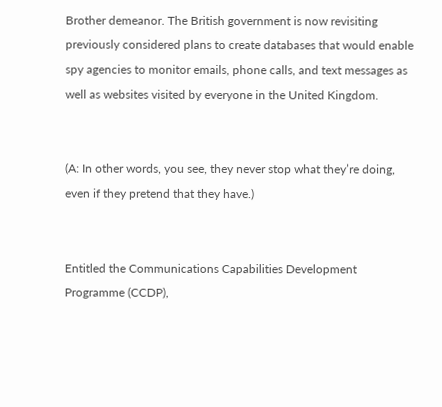Brother demeanor. The British government is now revisiting previously considered plans to create databases that would enable spy agencies to monitor emails, phone calls, and text messages as well as websites visited by everyone in the United Kingdom.


(A: In other words, you see, they never stop what they’re doing, even if they pretend that they have.)


Entitled the Communications Capabilities Development Programme (CCDP),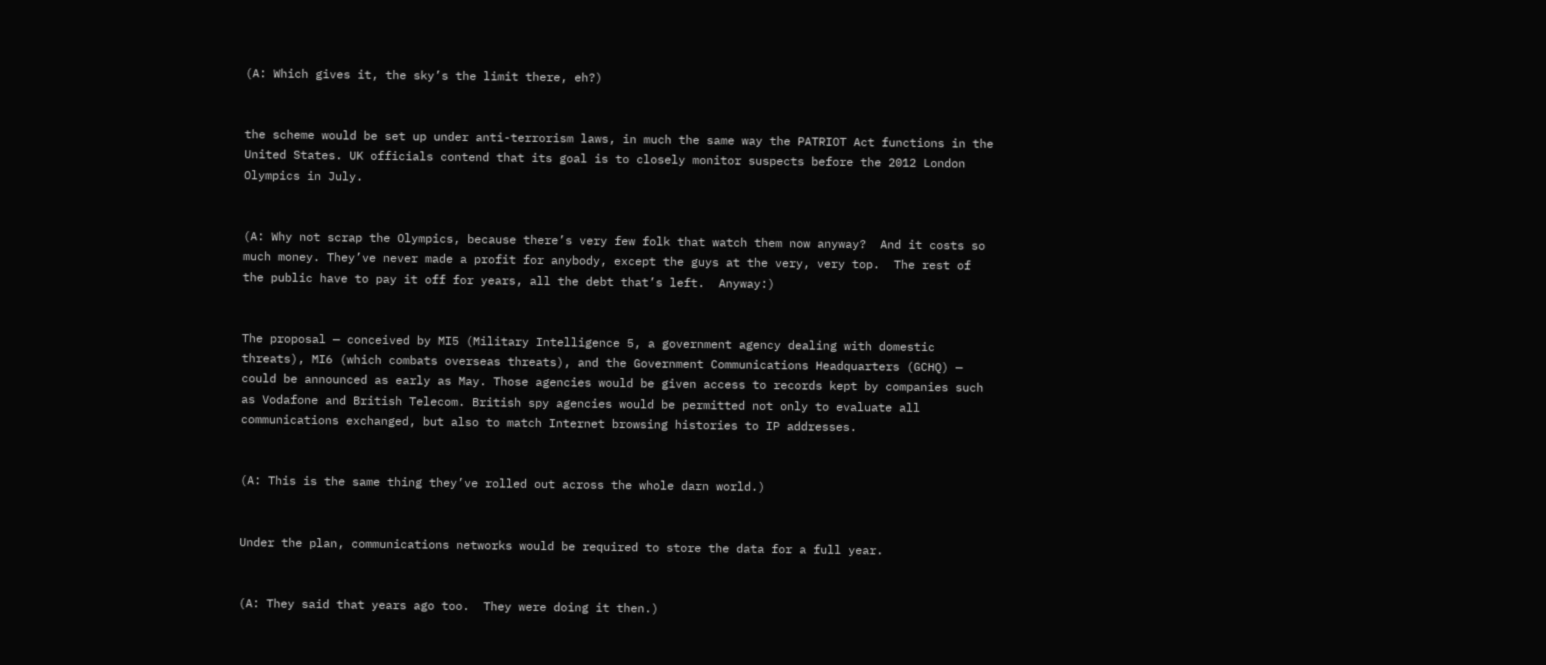(A: Which gives it, the sky’s the limit there, eh?)


the scheme would be set up under anti-terrorism laws, in much the same way the PATRIOT Act functions in the United States. UK officials contend that its goal is to closely monitor suspects before the 2012 London Olympics in July.


(A: Why not scrap the Olympics, because there’s very few folk that watch them now anyway?  And it costs so much money. They’ve never made a profit for anybody, except the guys at the very, very top.  The rest of the public have to pay it off for years, all the debt that’s left.  Anyway:)


The proposal — conceived by MI5 (Military Intelligence 5, a government agency dealing with domestic threats), MI6 (which combats overseas threats), and the Government Communications Headquarters (GCHQ) — could be announced as early as May. Those agencies would be given access to records kept by companies such as Vodafone and British Telecom. British spy agencies would be permitted not only to evaluate all communications exchanged, but also to match Internet browsing histories to IP addresses.


(A: This is the same thing they’ve rolled out across the whole darn world.)


Under the plan, communications networks would be required to store the data for a full year.


(A: They said that years ago too.  They were doing it then.)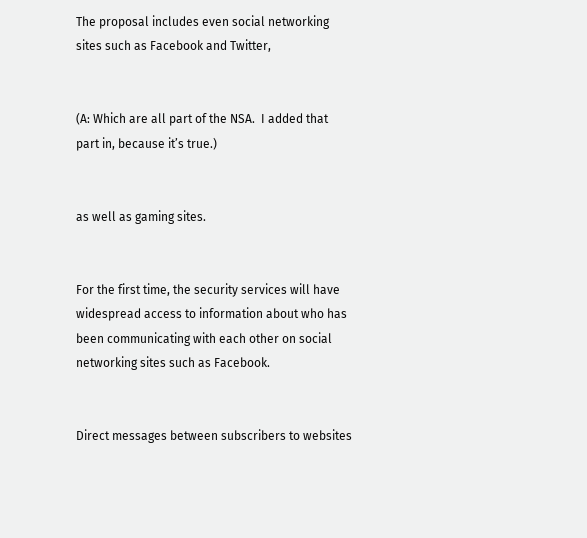The proposal includes even social networking sites such as Facebook and Twitter,


(A: Which are all part of the NSA.  I added that part in, because it’s true.)


as well as gaming sites.


For the first time, the security services will have widespread access to information about who has been communicating with each other on social networking sites such as Facebook.


Direct messages between subscribers to websites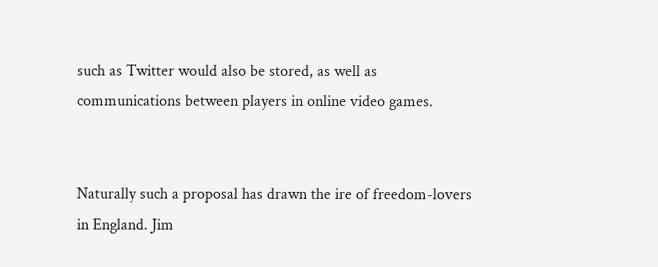such as Twitter would also be stored, as well as communications between players in online video games.


Naturally such a proposal has drawn the ire of freedom-lovers in England. Jim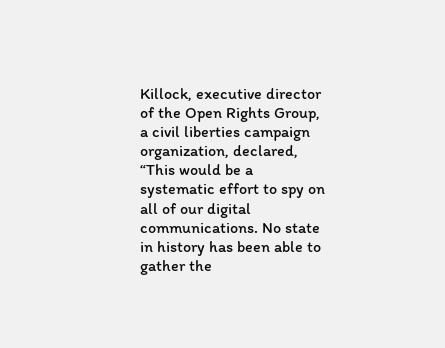Killock, executive director of the Open Rights Group, a civil liberties campaign organization, declared, “This would be a systematic effort to spy on all of our digital communications. No state in history has been able to gather the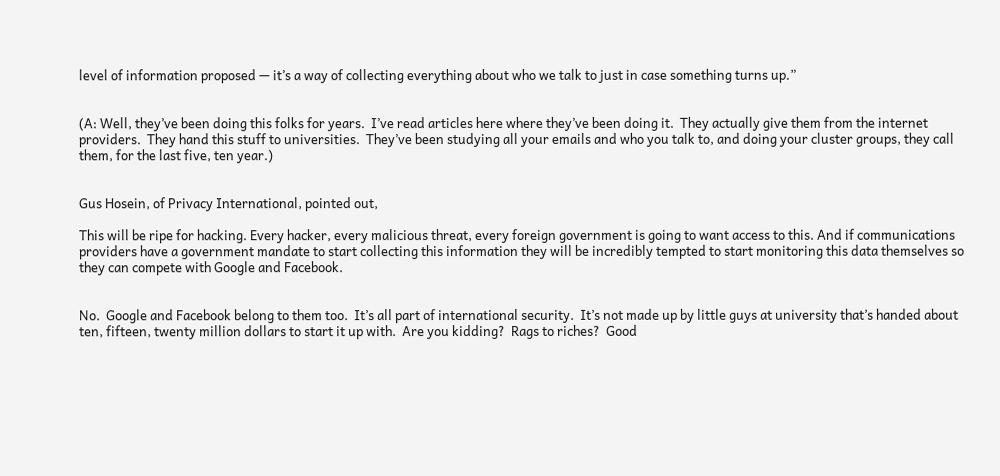level of information proposed — it’s a way of collecting everything about who we talk to just in case something turns up.”


(A: Well, they’ve been doing this folks for years.  I’ve read articles here where they’ve been doing it.  They actually give them from the internet providers.  They hand this stuff to universities.  They’ve been studying all your emails and who you talk to, and doing your cluster groups, they call them, for the last five, ten year.)


Gus Hosein, of Privacy International, pointed out,

This will be ripe for hacking. Every hacker, every malicious threat, every foreign government is going to want access to this. And if communications providers have a government mandate to start collecting this information they will be incredibly tempted to start monitoring this data themselves so they can compete with Google and Facebook.


No.  Google and Facebook belong to them too.  It’s all part of international security.  It’s not made up by little guys at university that’s handed about ten, fifteen, twenty million dollars to start it up with.  Are you kidding?  Rags to riches?  Good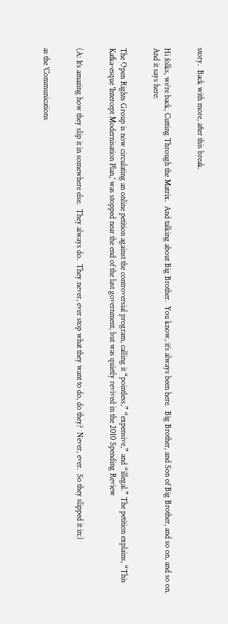story.  Back with more, after this break.


Hi folks, we’re back, Cutting Through the Matrix.  And talking about Big Brother.  You know, it’s always been here.  Big Brother, and Son of Big Brother, and so on, and so on.  And it says here:


The Open Rights Group is now circulating an online petition against the controversial program, calling it “pointless,” “expensive,” and “illegal.” The petition explains, “This Kafka-esque 'Intercept Modernisation Plan,' was stopped near the end of the last government, but was quietly revived in the 2010 Spending Review


(A: It’s amazing how they slip it in somewhere else.  They always do.  They never, ever stop what they want to do, do they?  Never, ever.  So they slipped it in:)


as the 'Communications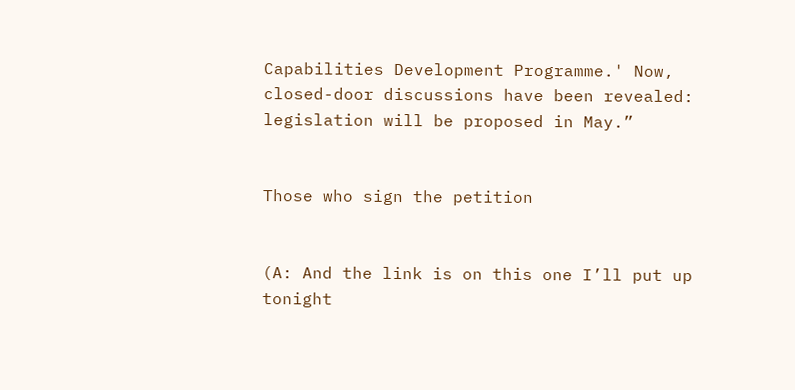Capabilities Development Programme.' Now, closed-door discussions have been revealed: legislation will be proposed in May.”


Those who sign the petition


(A: And the link is on this one I’ll put up tonight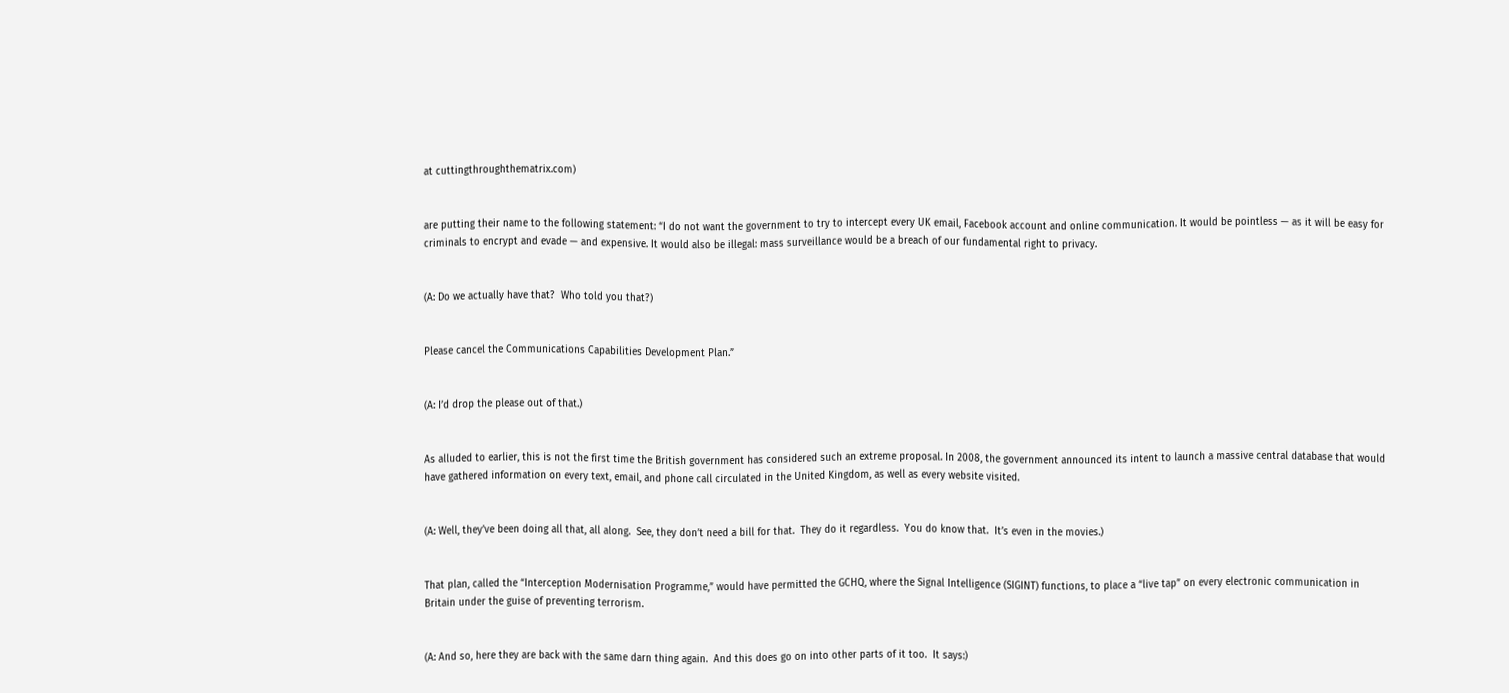at cuttingthroughthematrix.com)


are putting their name to the following statement: “I do not want the government to try to intercept every UK email, Facebook account and online communication. It would be pointless — as it will be easy for criminals to encrypt and evade — and expensive. It would also be illegal: mass surveillance would be a breach of our fundamental right to privacy.


(A: Do we actually have that?  Who told you that?)


Please cancel the Communications Capabilities Development Plan.”


(A: I’d drop the please out of that.)


As alluded to earlier, this is not the first time the British government has considered such an extreme proposal. In 2008, the government announced its intent to launch a massive central database that would have gathered information on every text, email, and phone call circulated in the United Kingdom, as well as every website visited.


(A: Well, they’ve been doing all that, all along.  See, they don’t need a bill for that.  They do it regardless.  You do know that.  It’s even in the movies.)


That plan, called the “Interception Modernisation Programme,” would have permitted the GCHQ, where the Signal Intelligence (SIGINT) functions, to place a “live tap” on every electronic communication in Britain under the guise of preventing terrorism.


(A: And so, here they are back with the same darn thing again.  And this does go on into other parts of it too.  It says:)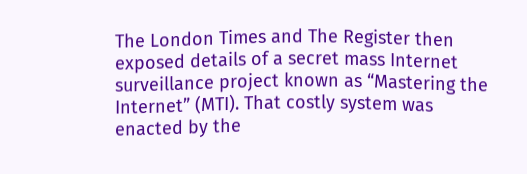The London Times and The Register then exposed details of a secret mass Internet surveillance project known as “Mastering the Internet” (MTI). That costly system was enacted by the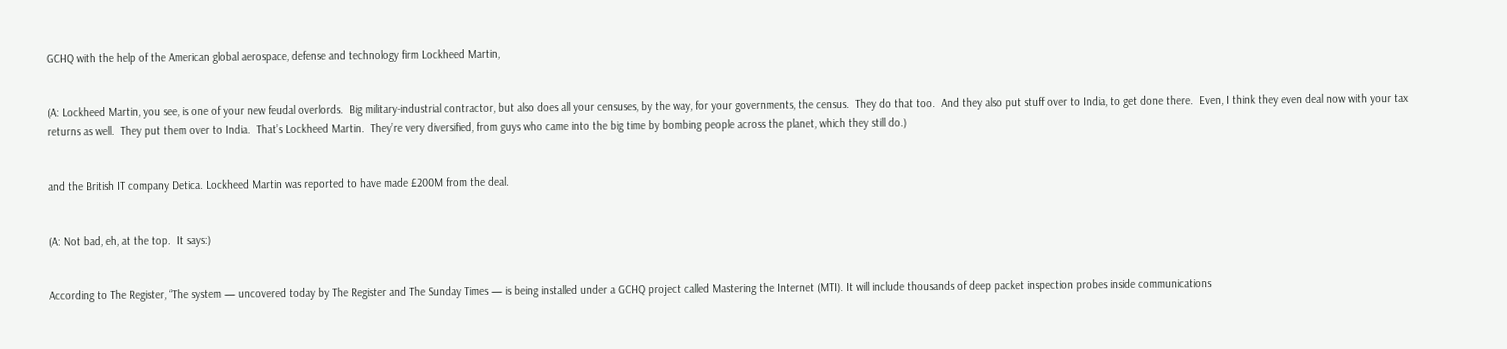GCHQ with the help of the American global aerospace, defense and technology firm Lockheed Martin,


(A: Lockheed Martin, you see, is one of your new feudal overlords.  Big military-industrial contractor, but also does all your censuses, by the way, for your governments, the census.  They do that too.  And they also put stuff over to India, to get done there.  Even, I think they even deal now with your tax returns as well.  They put them over to India.  That’s Lockheed Martin.  They’re very diversified, from guys who came into the big time by bombing people across the planet, which they still do.)


and the British IT company Detica. Lockheed Martin was reported to have made £200M from the deal.


(A: Not bad, eh, at the top.  It says:)


According to The Register, “The system — uncovered today by The Register and The Sunday Times — is being installed under a GCHQ project called Mastering the Internet (MTI). It will include thousands of deep packet inspection probes inside communications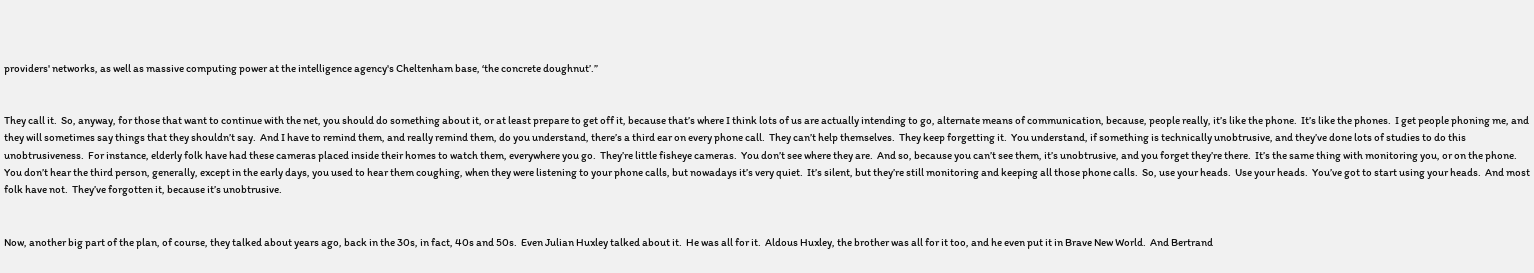providers' networks, as well as massive computing power at the intelligence agency's Cheltenham base, ‘the concrete doughnut’.”


They call it.  So, anyway, for those that want to continue with the net, you should do something about it, or at least prepare to get off it, because that’s where I think lots of us are actually intending to go, alternate means of communication, because, people really, it’s like the phone.  It’s like the phones.  I get people phoning me, and they will sometimes say things that they shouldn’t say.  And I have to remind them, and really remind them, do you understand, there’s a third ear on every phone call.  They can’t help themselves.  They keep forgetting it.  You understand, if something is technically unobtrusive, and they’ve done lots of studies to do this unobtrusiveness.  For instance, elderly folk have had these cameras placed inside their homes to watch them, everywhere you go.  They’re little fisheye cameras.  You don’t see where they are.  And so, because you can’t see them, it’s unobtrusive, and you forget they’re there.  It’s the same thing with monitoring you, or on the phone.  You don’t hear the third person, generally, except in the early days, you used to hear them coughing, when they were listening to your phone calls, but nowadays it’s very quiet.  It’s silent, but they’re still monitoring and keeping all those phone calls.  So, use your heads.  Use your heads.  You’ve got to start using your heads.  And most folk have not.  They’ve forgotten it, because it’s unobtrusive.


Now, another big part of the plan, of course, they talked about years ago, back in the 30s, in fact, 40s and 50s.  Even Julian Huxley talked about it.  He was all for it.  Aldous Huxley, the brother was all for it too, and he even put it in Brave New World.  And Bertrand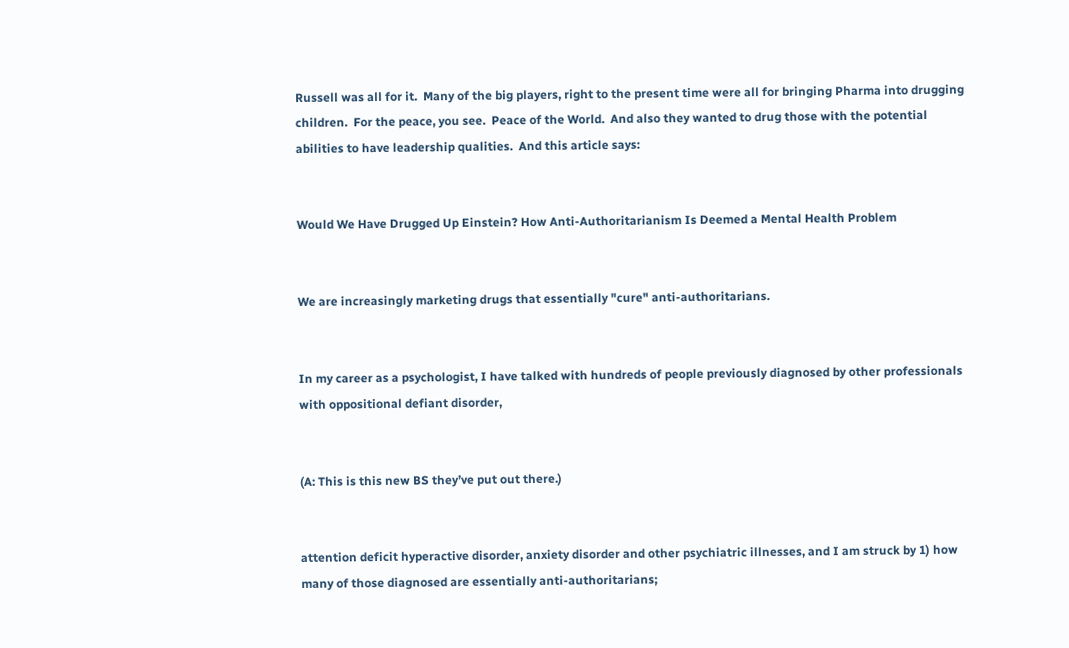Russell was all for it.  Many of the big players, right to the present time were all for bringing Pharma into drugging children.  For the peace, you see.  Peace of the World.  And also they wanted to drug those with the potential abilities to have leadership qualities.  And this article says:


Would We Have Drugged Up Einstein? How Anti-Authoritarianism Is Deemed a Mental Health Problem


We are increasingly marketing drugs that essentially "cure" anti-authoritarians.


In my career as a psychologist, I have talked with hundreds of people previously diagnosed by other professionals with oppositional defiant disorder,


(A: This is this new BS they’ve put out there.)


attention deficit hyperactive disorder, anxiety disorder and other psychiatric illnesses, and I am struck by 1) how many of those diagnosed are essentially anti-authoritarians;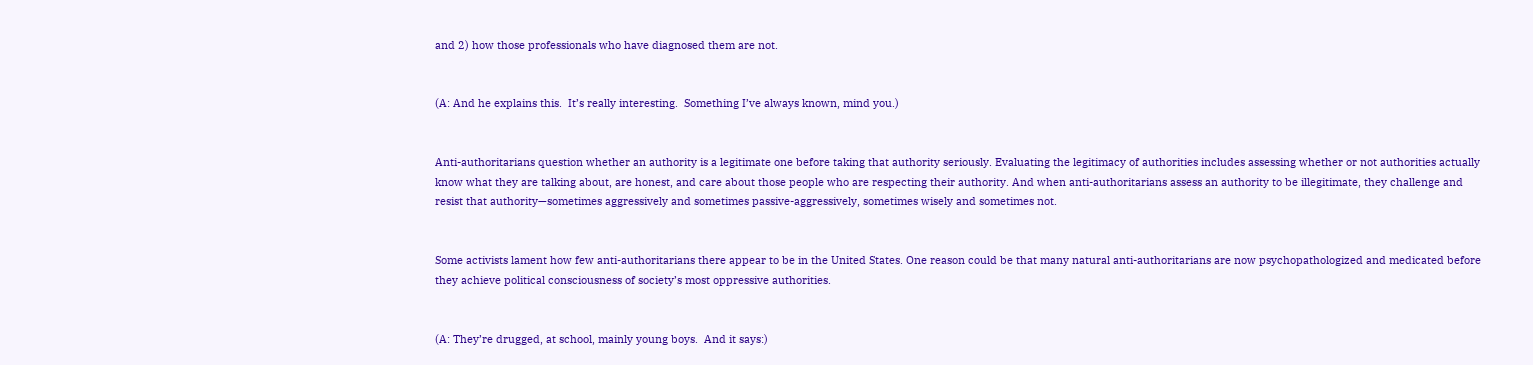and 2) how those professionals who have diagnosed them are not.


(A: And he explains this.  It’s really interesting.  Something I’ve always known, mind you.)


Anti-authoritarians question whether an authority is a legitimate one before taking that authority seriously. Evaluating the legitimacy of authorities includes assessing whether or not authorities actually know what they are talking about, are honest, and care about those people who are respecting their authority. And when anti-authoritarians assess an authority to be illegitimate, they challenge and resist that authority—sometimes aggressively and sometimes passive-aggressively, sometimes wisely and sometimes not.


Some activists lament how few anti-authoritarians there appear to be in the United States. One reason could be that many natural anti-authoritarians are now psychopathologized and medicated before they achieve political consciousness of society’s most oppressive authorities.


(A: They’re drugged, at school, mainly young boys.  And it says:)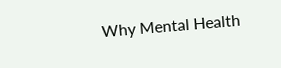Why Mental Health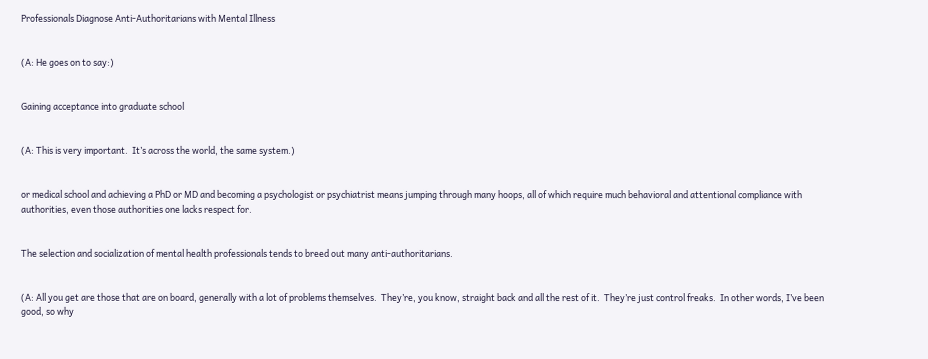Professionals Diagnose Anti-Authoritarians with Mental Illness


(A: He goes on to say:)


Gaining acceptance into graduate school


(A: This is very important.  It’s across the world, the same system.)


or medical school and achieving a PhD or MD and becoming a psychologist or psychiatrist means jumping through many hoops, all of which require much behavioral and attentional compliance with authorities, even those authorities one lacks respect for.


The selection and socialization of mental health professionals tends to breed out many anti-authoritarians.


(A: All you get are those that are on board, generally with a lot of problems themselves.  They’re, you know, straight back and all the rest of it.  They’re just control freaks.  In other words, I’ve been good, so why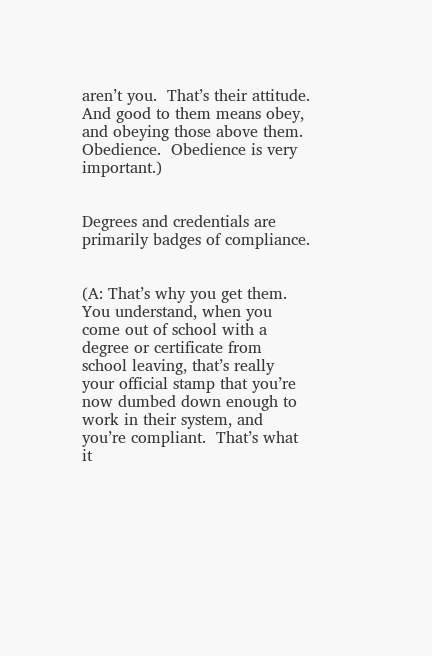aren’t you.  That’s their attitude.  And good to them means obey, and obeying those above them.  Obedience.  Obedience is very important.)


Degrees and credentials are primarily badges of compliance.


(A: That’s why you get them.  You understand, when you come out of school with a degree or certificate from school leaving, that’s really your official stamp that you’re now dumbed down enough to work in their system, and you’re compliant.  That’s what it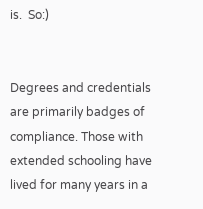is.  So:)


Degrees and credentials are primarily badges of compliance. Those with extended schooling have lived for many years in a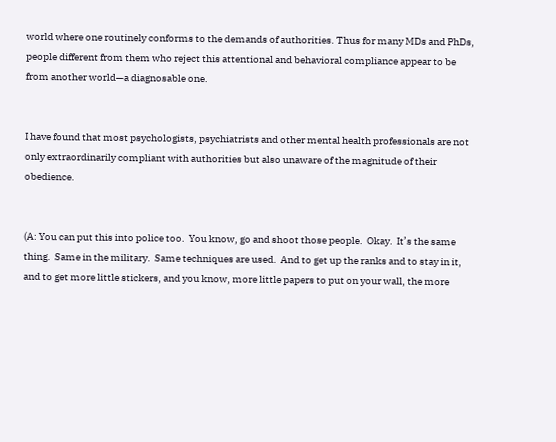world where one routinely conforms to the demands of authorities. Thus for many MDs and PhDs, people different from them who reject this attentional and behavioral compliance appear to be from another world—a diagnosable one.


I have found that most psychologists, psychiatrists and other mental health professionals are not only extraordinarily compliant with authorities but also unaware of the magnitude of their obedience.


(A: You can put this into police too.  You know, go and shoot those people.  Okay.  It’s the same thing.  Same in the military.  Same techniques are used.  And to get up the ranks and to stay in it, and to get more little stickers, and you know, more little papers to put on your wall, the more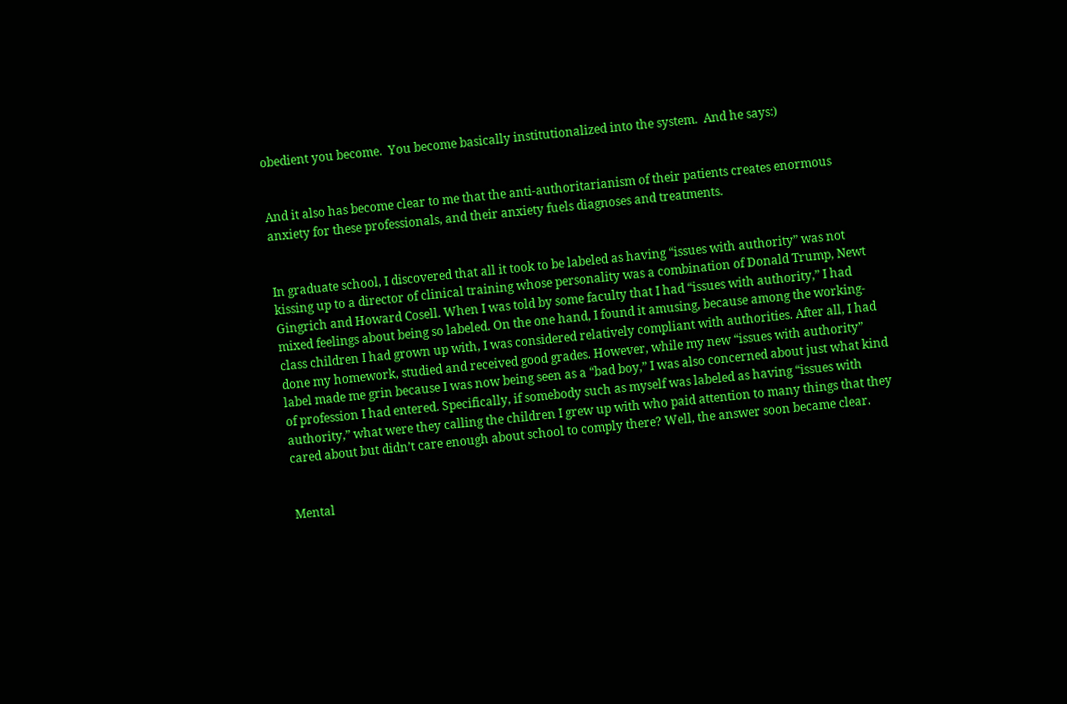obedient you become.  You become basically institutionalized into the system.  And he says:)


And it also has become clear to me that the anti-authoritarianism of their patients creates enormous anxiety for these professionals, and their anxiety fuels diagnoses and treatments.


In graduate school, I discovered that all it took to be labeled as having “issues with authority” was not kissing up to a director of clinical training whose personality was a combination of Donald Trump, Newt Gingrich and Howard Cosell. When I was told by some faculty that I had “issues with authority,” I had mixed feelings about being so labeled. On the one hand, I found it amusing, because among the working-class children I had grown up with, I was considered relatively compliant with authorities. After all, I had done my homework, studied and received good grades. However, while my new “issues with authority” label made me grin because I was now being seen as a “bad boy,” I was also concerned about just what kind of profession I had entered. Specifically, if somebody such as myself was labeled as having “issues with authority,” what were they calling the children I grew up with who paid attention to many things that they cared about but didn’t care enough about school to comply there? Well, the answer soon became clear.


Mental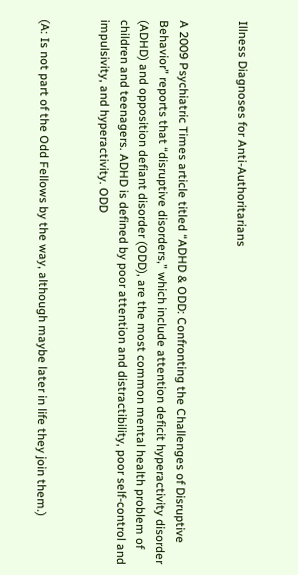Illness Diagnoses for Anti-Authoritarians


A 2009 Psychiatric Times article titled “ADHD & ODD: Confronting the Challenges of Disruptive Behavior” reports that “disruptive disorders,” which include attention deficit hyperactivity disorder (ADHD) and opposition defiant disorder (ODD), are the most common mental health problem of children and teenagers. ADHD is defined by poor attention and distractibility, poor self-control and impulsivity, and hyperactivity. ODD


(A: Is not part of the Odd Fellows by the way, although maybe later in life they join them.)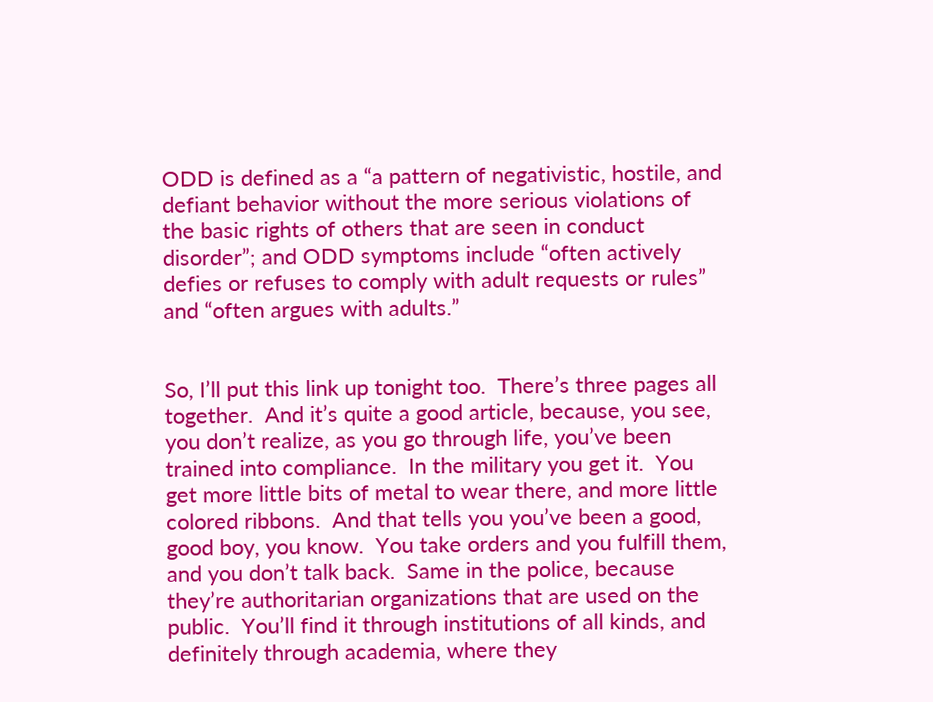ODD is defined as a “a pattern of negativistic, hostile, and defiant behavior without the more serious violations of the basic rights of others that are seen in conduct disorder”; and ODD symptoms include “often actively defies or refuses to comply with adult requests or rules” and “often argues with adults.”


So, I’ll put this link up tonight too.  There’s three pages all together.  And it’s quite a good article, because, you see, you don’t realize, as you go through life, you’ve been trained into compliance.  In the military you get it.  You get more little bits of metal to wear there, and more little colored ribbons.  And that tells you you’ve been a good, good boy, you know.  You take orders and you fulfill them, and you don’t talk back.  Same in the police, because they’re authoritarian organizations that are used on the public.  You’ll find it through institutions of all kinds, and definitely through academia, where they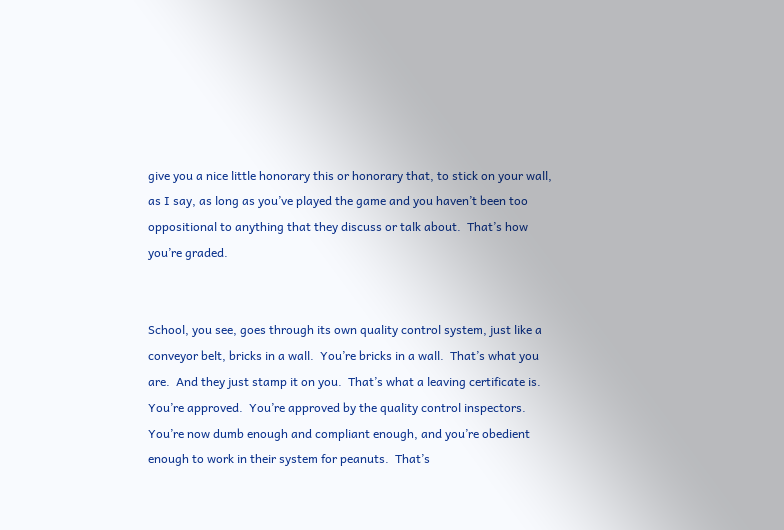give you a nice little honorary this or honorary that, to stick on your wall, as I say, as long as you’ve played the game and you haven’t been too oppositional to anything that they discuss or talk about.  That’s how you’re graded.


School, you see, goes through its own quality control system, just like a conveyor belt, bricks in a wall.  You’re bricks in a wall.  That’s what you are.  And they just stamp it on you.  That’s what a leaving certificate is.  You’re approved.  You’re approved by the quality control inspectors.  You’re now dumb enough and compliant enough, and you’re obedient enough to work in their system for peanuts.  That’s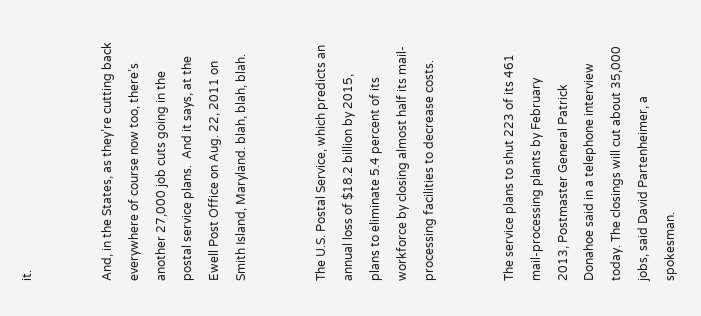it.


And, in the States, as they’re cutting back everywhere of course now too, there’s another 27,000 job cuts going in the postal service plans.  And it says, at the Ewell Post Office on Aug. 22, 2011 on Smith Island, Maryland. blah, blah, blah.


The U.S. Postal Service, which predicts an annual loss of $18.2 billion by 2015, plans to eliminate 5.4 percent of its workforce by closing almost half its mail-processing facilities to decrease costs.


The service plans to shut 223 of its 461 mail-processing plants by February 2013, Postmaster General Patrick Donahoe said in a telephone interview today. The closings will cut about 35,000 jobs, said David Partenheimer, a spokesman.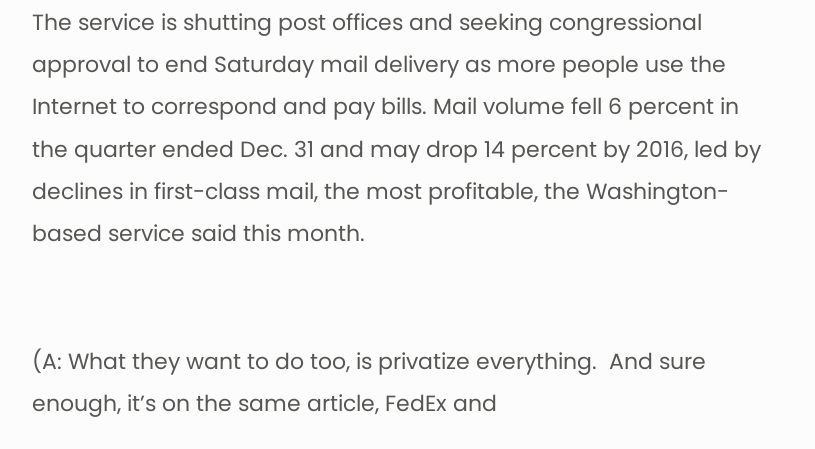The service is shutting post offices and seeking congressional approval to end Saturday mail delivery as more people use the Internet to correspond and pay bills. Mail volume fell 6 percent in the quarter ended Dec. 31 and may drop 14 percent by 2016, led by declines in first-class mail, the most profitable, the Washington-based service said this month.


(A: What they want to do too, is privatize everything.  And sure enough, it’s on the same article, FedEx and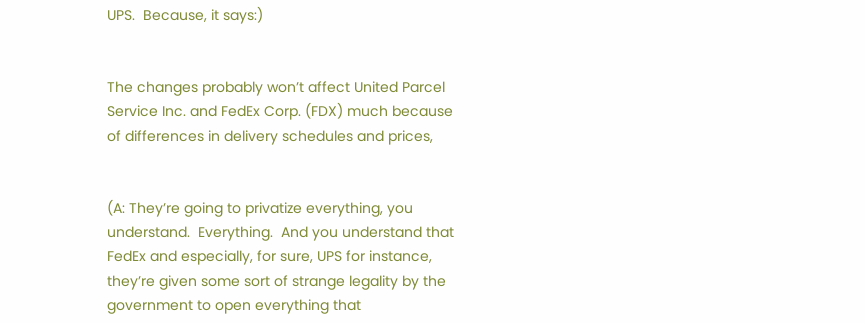UPS.  Because, it says:)


The changes probably won’t affect United Parcel Service Inc. and FedEx Corp. (FDX) much because of differences in delivery schedules and prices,


(A: They’re going to privatize everything, you understand.  Everything.  And you understand that FedEx and especially, for sure, UPS for instance, they’re given some sort of strange legality by the government to open everything that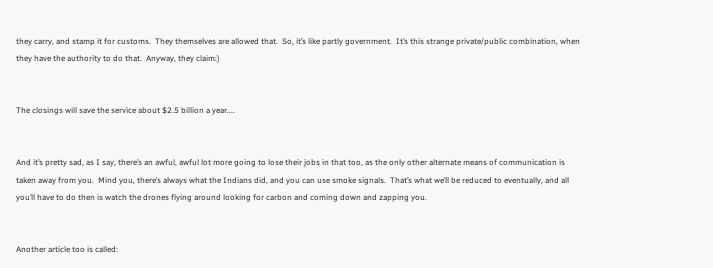they carry, and stamp it for customs.  They themselves are allowed that.  So, it’s like partly government.  It’s this strange private/public combination, when they have the authority to do that.  Anyway, they claim:)


The closings will save the service about $2.5 billion a year....


And it’s pretty sad, as I say, there’s an awful, awful lot more going to lose their jobs in that too, as the only other alternate means of communication is taken away from you.  Mind you, there’s always what the Indians did, and you can use smoke signals.  That’s what we’ll be reduced to eventually, and all you’ll have to do then is watch the drones flying around looking for carbon and coming down and zapping you.


Another article too is called: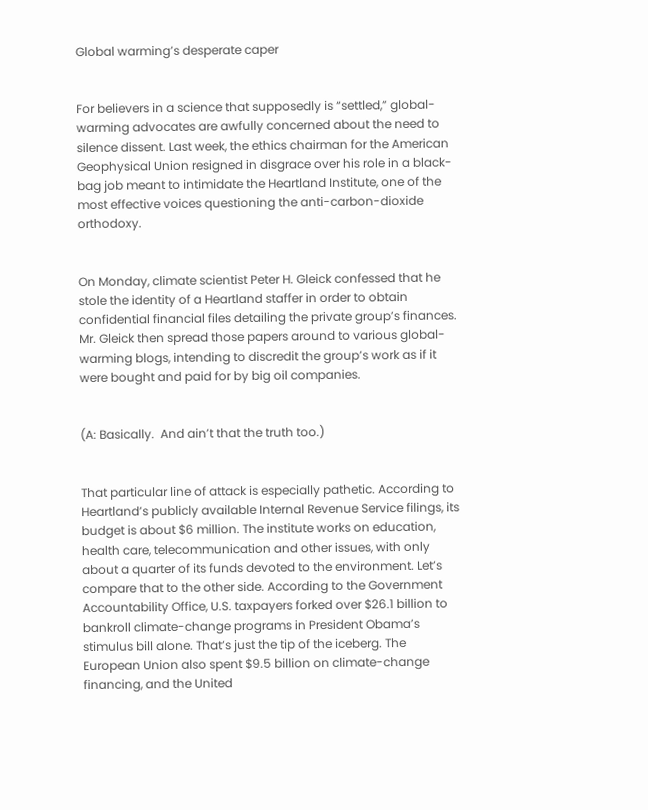Global warming’s desperate caper


For believers in a science that supposedly is “settled,” global-warming advocates are awfully concerned about the need to silence dissent. Last week, the ethics chairman for the American Geophysical Union resigned in disgrace over his role in a black-bag job meant to intimidate the Heartland Institute, one of the most effective voices questioning the anti-carbon-dioxide orthodoxy.


On Monday, climate scientist Peter H. Gleick confessed that he stole the identity of a Heartland staffer in order to obtain confidential financial files detailing the private group’s finances. Mr. Gleick then spread those papers around to various global-warming blogs, intending to discredit the group’s work as if it were bought and paid for by big oil companies.


(A: Basically.  And ain’t that the truth too.)


That particular line of attack is especially pathetic. According to Heartland’s publicly available Internal Revenue Service filings, its budget is about $6 million. The institute works on education, health care, telecommunication and other issues, with only about a quarter of its funds devoted to the environment. Let’s compare that to the other side. According to the Government Accountability Office, U.S. taxpayers forked over $26.1 billion to bankroll climate-change programs in President Obama’s stimulus bill alone. That’s just the tip of the iceberg. The European Union also spent $9.5 billion on climate-change financing, and the United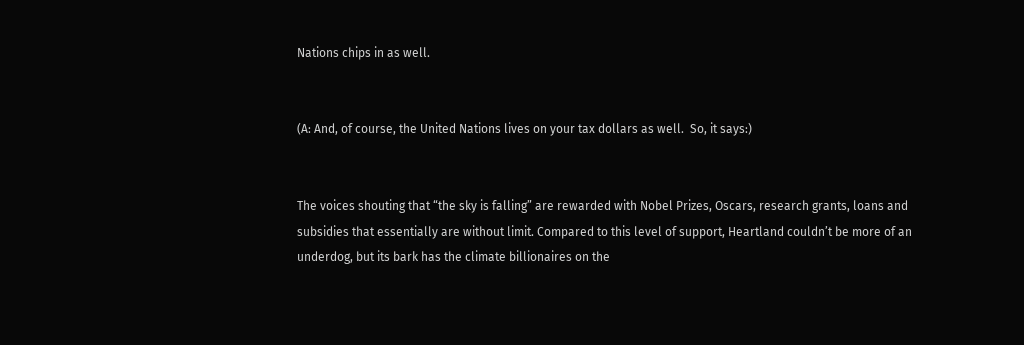Nations chips in as well.


(A: And, of course, the United Nations lives on your tax dollars as well.  So, it says:)


The voices shouting that “the sky is falling” are rewarded with Nobel Prizes, Oscars, research grants, loans and subsidies that essentially are without limit. Compared to this level of support, Heartland couldn’t be more of an underdog, but its bark has the climate billionaires on the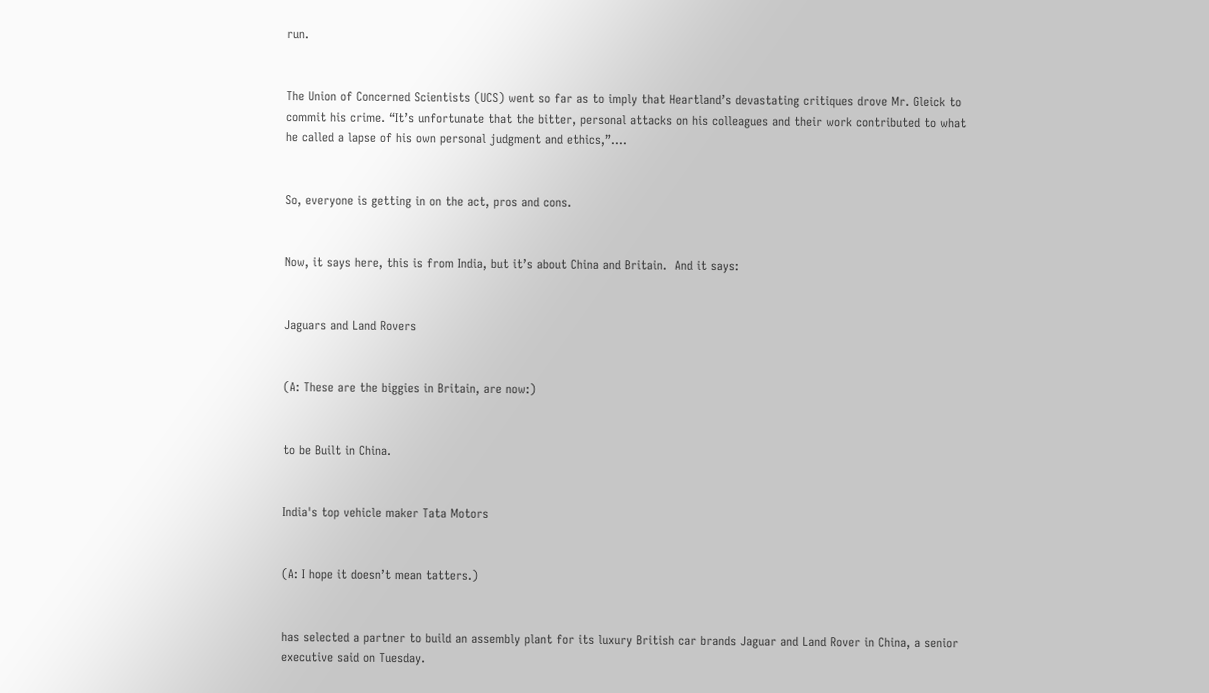run.


The Union of Concerned Scientists (UCS) went so far as to imply that Heartland’s devastating critiques drove Mr. Gleick to commit his crime. “It’s unfortunate that the bitter, personal attacks on his colleagues and their work contributed to what he called a lapse of his own personal judgment and ethics,”....


So, everyone is getting in on the act, pros and cons.


Now, it says here, this is from India, but it’s about China and Britain.  And it says:


Jaguars and Land Rovers


(A: These are the biggies in Britain, are now:)


to be Built in China.


India's top vehicle maker Tata Motors


(A: I hope it doesn’t mean tatters.)


has selected a partner to build an assembly plant for its luxury British car brands Jaguar and Land Rover in China, a senior executive said on Tuesday.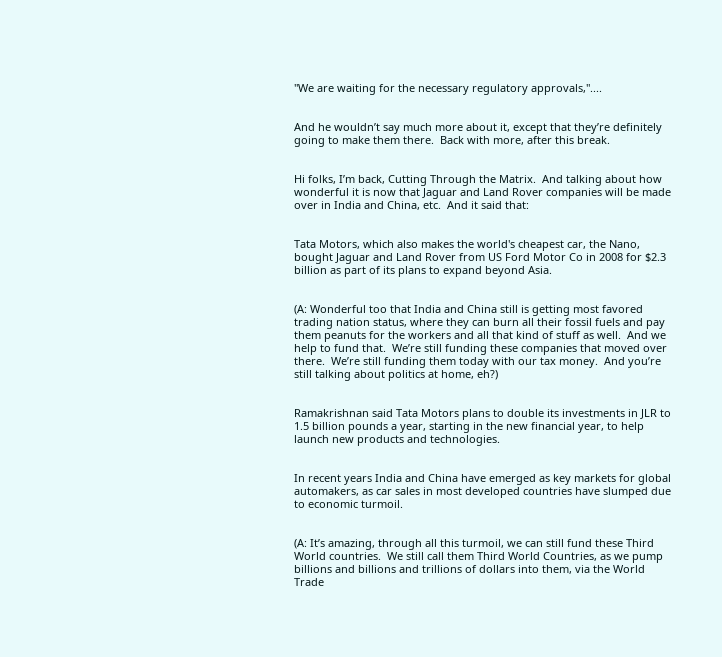"We are waiting for the necessary regulatory approvals,"....


And he wouldn’t say much more about it, except that they’re definitely going to make them there.  Back with more, after this break.


Hi folks, I’m back, Cutting Through the Matrix.  And talking about how wonderful it is now that Jaguar and Land Rover companies will be made over in India and China, etc.  And it said that:


Tata Motors, which also makes the world's cheapest car, the Nano, bought Jaguar and Land Rover from US Ford Motor Co in 2008 for $2.3 billion as part of its plans to expand beyond Asia.


(A: Wonderful too that India and China still is getting most favored trading nation status, where they can burn all their fossil fuels and pay them peanuts for the workers and all that kind of stuff as well.  And we help to fund that.  We’re still funding these companies that moved over there.  We’re still funding them today with our tax money.  And you’re still talking about politics at home, eh?)


Ramakrishnan said Tata Motors plans to double its investments in JLR to 1.5 billion pounds a year, starting in the new financial year, to help launch new products and technologies.


In recent years India and China have emerged as key markets for global automakers, as car sales in most developed countries have slumped due to economic turmoil.


(A: It’s amazing, through all this turmoil, we can still fund these Third World countries.  We still call them Third World Countries, as we pump billions and billions and trillions of dollars into them, via the World Trade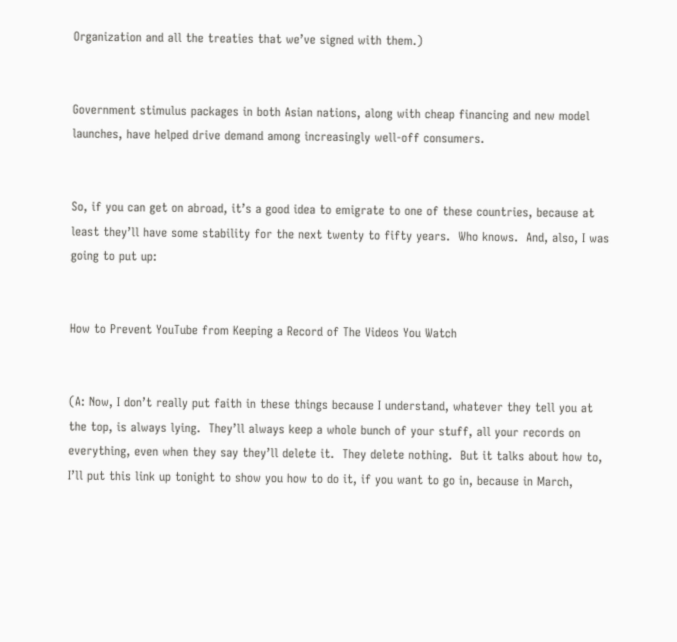Organization and all the treaties that we’ve signed with them.)


Government stimulus packages in both Asian nations, along with cheap financing and new model launches, have helped drive demand among increasingly well-off consumers.


So, if you can get on abroad, it’s a good idea to emigrate to one of these countries, because at least they’ll have some stability for the next twenty to fifty years.  Who knows.  And, also, I was going to put up:


How to Prevent YouTube from Keeping a Record of The Videos You Watch


(A: Now, I don’t really put faith in these things because I understand, whatever they tell you at the top, is always lying.  They’ll always keep a whole bunch of your stuff, all your records on everything, even when they say they’ll delete it.  They delete nothing.  But it talks about how to, I’ll put this link up tonight to show you how to do it, if you want to go in, because in March,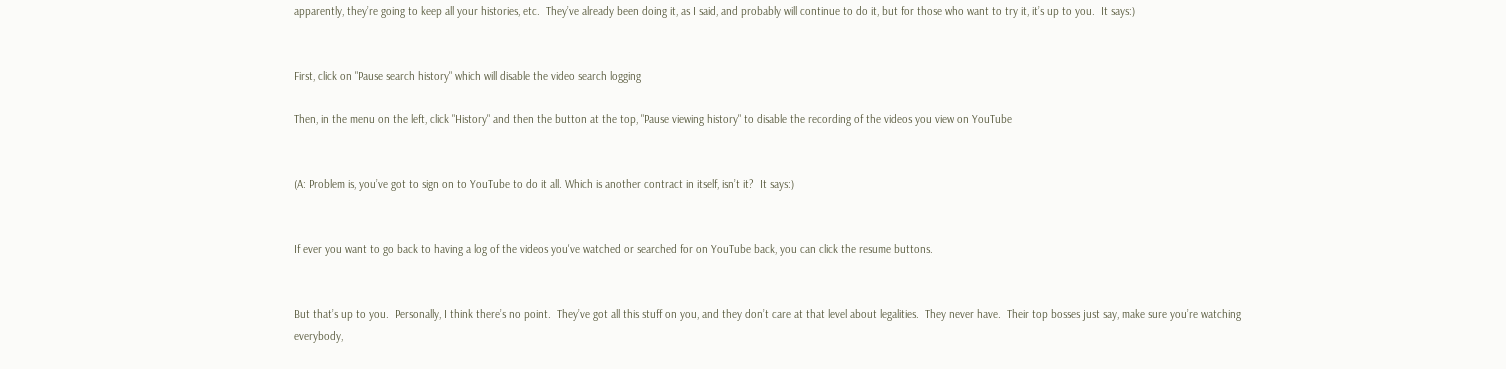apparently, they’re going to keep all your histories, etc.  They’ve already been doing it, as I said, and probably will continue to do it, but for those who want to try it, it’s up to you.  It says:)


First, click on "Pause search history" which will disable the video search logging

Then, in the menu on the left, click "History" and then the button at the top, "Pause viewing history" to disable the recording of the videos you view on YouTube


(A: Problem is, you’ve got to sign on to YouTube to do it all. Which is another contract in itself, isn’t it?  It says:)


If ever you want to go back to having a log of the videos you've watched or searched for on YouTube back, you can click the resume buttons.


But that’s up to you.  Personally, I think there’s no point.  They’ve got all this stuff on you, and they don’t care at that level about legalities.  They never have.  Their top bosses just say, make sure you’re watching everybody,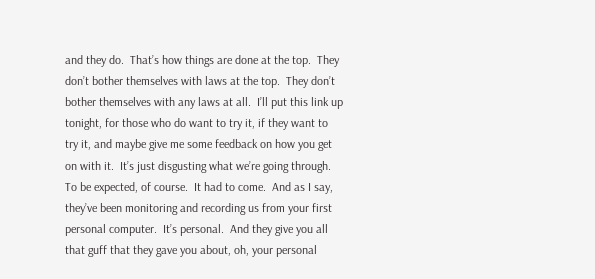and they do.  That’s how things are done at the top.  They don’t bother themselves with laws at the top.  They don’t bother themselves with any laws at all.  I’ll put this link up tonight, for those who do want to try it, if they want to try it, and maybe give me some feedback on how you get on with it.  It’s just disgusting what we’re going through.  To be expected, of course.  It had to come.  And as I say, they’ve been monitoring and recording us from your first personal computer.  It’s personal.  And they give you all that guff that they gave you about, oh, your personal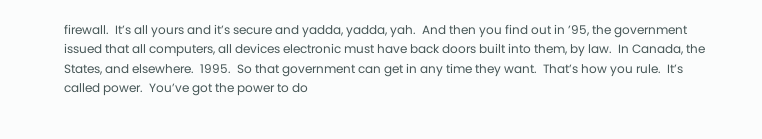firewall.  It’s all yours and it’s secure and yadda, yadda, yah.  And then you find out in ’95, the government issued that all computers, all devices electronic must have back doors built into them, by law.  In Canada, the States, and elsewhere.  1995.  So that government can get in any time they want.  That’s how you rule.  It’s called power.  You’ve got the power to do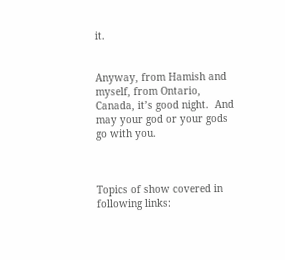it.


Anyway, from Hamish and myself, from Ontario, Canada, it’s good night.  And may your god or your gods go with you.



Topics of show covered in following links: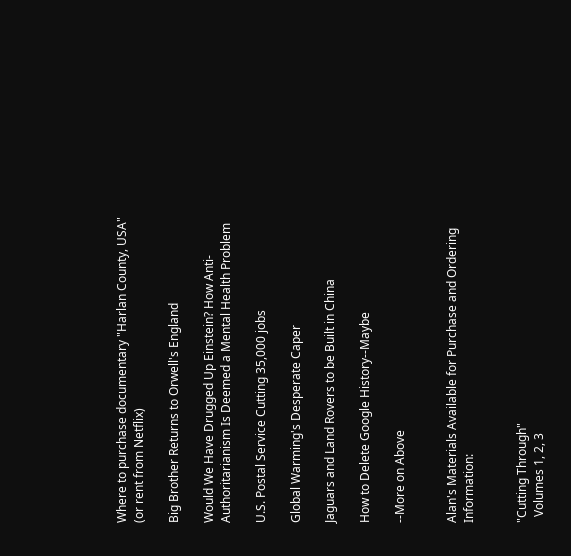Where to purchase documentary "Harlan County, USA" (or rent from Netflix)

Big Brother Returns to Orwell's England

Would We Have Drugged Up Einstein? How Anti-Authoritarianism Is Deemed a Mental Health Problem

U.S. Postal Service Cutting 35,000 jobs

Global Warming's Desperate Caper

Jaguars and Land Rovers to be Built in China

How to Delete Google History--Maybe

--More on Above


Alan's Materials Available for Purchase and Ordering Information:


"Cutting Through"
  Volumes 1, 2, 3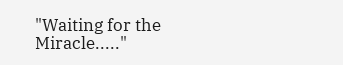"Waiting for the Miracle....."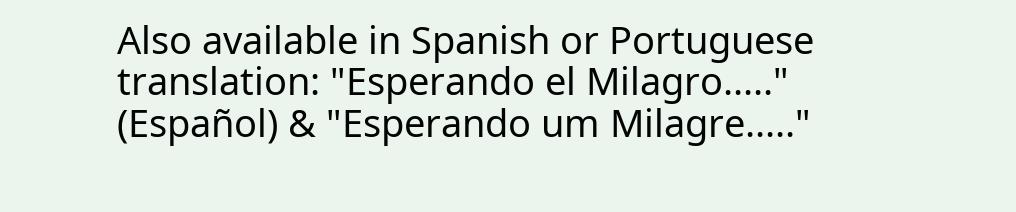Also available in Spanish or Portuguese translation: "Esperando el Milagro....." (Español) & "Esperando um Milagre....."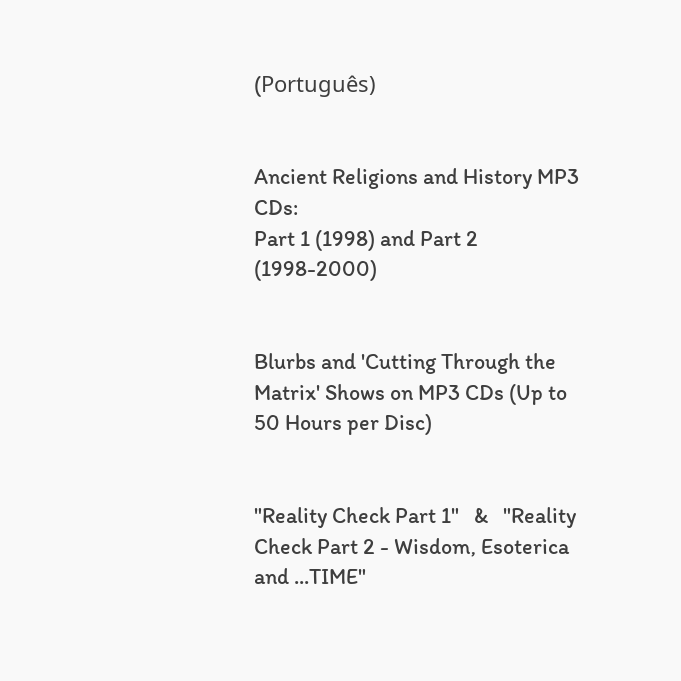(Português)


Ancient Religions and History MP3 CDs:
Part 1 (1998) and Part 2 (1998-2000)


Blurbs and 'Cutting Through the Matrix' Shows on MP3 CDs (Up to 50 Hours per Disc)


"Reality Check Part 1"   &   "Reality Check Part 2 - Wisdom, Esoterica and ...TIME"